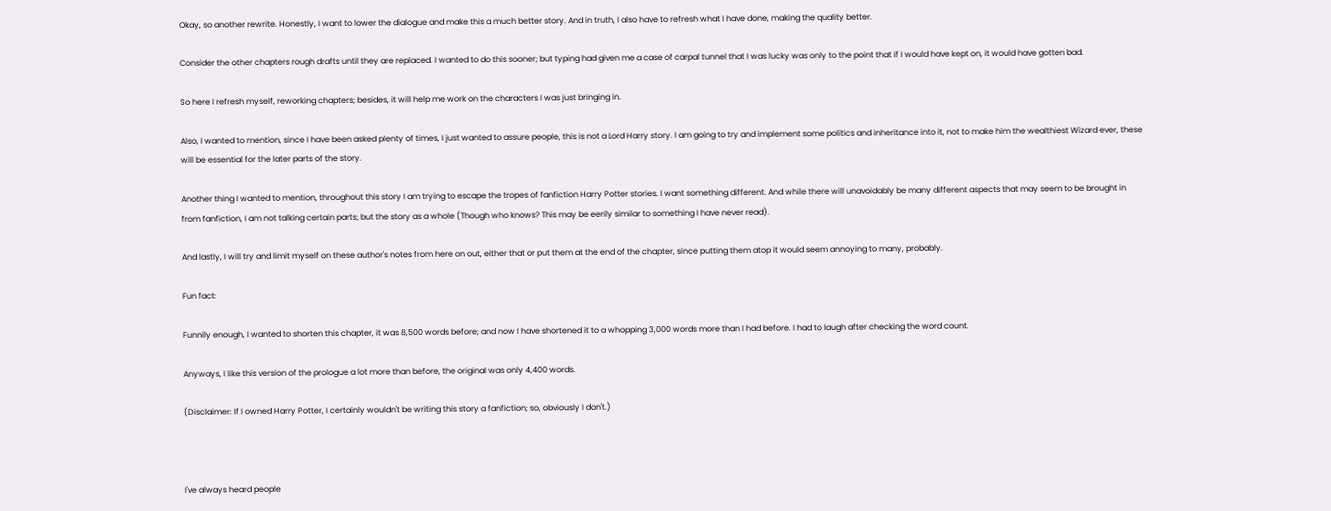Okay, so another rewrite. Honestly, I want to lower the dialogue and make this a much better story. And in truth, I also have to refresh what I have done, making the quality better.

Consider the other chapters rough drafts until they are replaced. I wanted to do this sooner; but typing had given me a case of carpal tunnel that I was lucky was only to the point that if I would have kept on, it would have gotten bad.

So here I refresh myself, reworking chapters; besides, it will help me work on the characters I was just bringing in.

Also, I wanted to mention, since I have been asked plenty of times, I just wanted to assure people, this is not a Lord Harry story. I am going to try and implement some politics and inheritance into it, not to make him the wealthiest Wizard ever, these will be essential for the later parts of the story.

Another thing I wanted to mention, throughout this story I am trying to escape the tropes of fanfiction Harry Potter stories. I want something different. And while there will unavoidably be many different aspects that may seem to be brought in from fanfiction, I am not talking certain parts; but the story as a whole (Though who knows? This may be eerily similar to something I have never read).

And lastly, I will try and limit myself on these author's notes from here on out, either that or put them at the end of the chapter, since putting them atop it would seem annoying to many, probably.

Fun fact:

Funnily enough, I wanted to shorten this chapter, it was 8,500 words before; and now I have shortened it to a whopping 3,000 words more than I had before. I had to laugh after checking the word count.

Anyways, I like this version of the prologue a lot more than before, the original was only 4,400 words.

(Disclaimer: If I owned Harry Potter, I certainly wouldn't be writing this story a fanfiction; so, obviously I don't.)



I've always heard people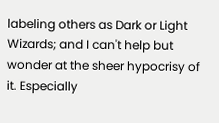labeling others as Dark or Light Wizards; and I can't help but wonder at the sheer hypocrisy of it. Especially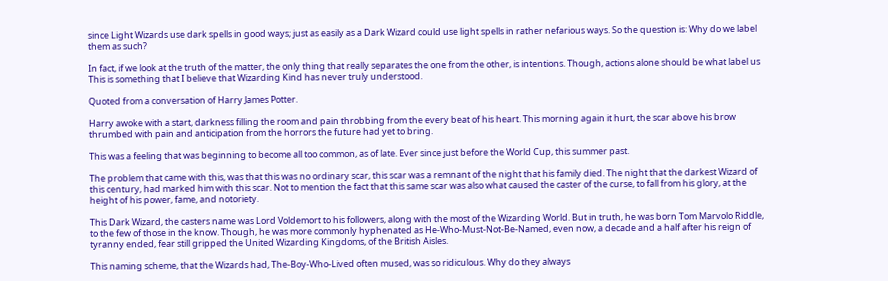since Light Wizards use dark spells in good ways; just as easily as a Dark Wizard could use light spells in rather nefarious ways. So the question is: Why do we label them as such?

In fact, if we look at the truth of the matter, the only thing that really separates the one from the other, is intentions. Though, actions alone should be what label us This is something that I believe that Wizarding Kind has never truly understood.

Quoted from a conversation of Harry James Potter.

Harry awoke with a start, darkness filling the room and pain throbbing from the every beat of his heart. This morning again it hurt, the scar above his brow thrumbed with pain and anticipation from the horrors the future had yet to bring.

This was a feeling that was beginning to become all too common, as of late. Ever since just before the World Cup, this summer past.

The problem that came with this, was that this was no ordinary scar, this scar was a remnant of the night that his family died. The night that the darkest Wizard of this century, had marked him with this scar. Not to mention the fact that this same scar was also what caused the caster of the curse, to fall from his glory, at the height of his power, fame, and notoriety.

This Dark Wizard, the casters name was Lord Voldemort to his followers, along with the most of the Wizarding World. But in truth, he was born Tom Marvolo Riddle, to the few of those in the know. Though, he was more commonly hyphenated as He-Who-Must-Not-Be-Named, even now, a decade and a half after his reign of tyranny ended, fear still gripped the United Wizarding Kingdoms, of the British Aisles.

This naming scheme, that the Wizards had, The-Boy-Who-Lived often mused, was so ridiculous. Why do they always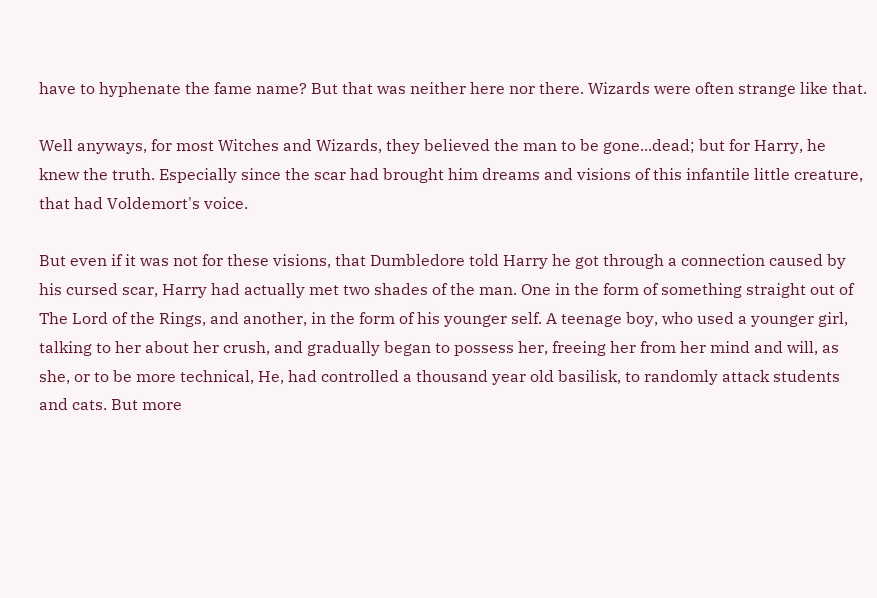have to hyphenate the fame name? But that was neither here nor there. Wizards were often strange like that.

Well anyways, for most Witches and Wizards, they believed the man to be gone...dead; but for Harry, he knew the truth. Especially since the scar had brought him dreams and visions of this infantile little creature, that had Voldemort's voice.

But even if it was not for these visions, that Dumbledore told Harry he got through a connection caused by his cursed scar, Harry had actually met two shades of the man. One in the form of something straight out of The Lord of the Rings, and another, in the form of his younger self. A teenage boy, who used a younger girl, talking to her about her crush, and gradually began to possess her, freeing her from her mind and will, as she, or to be more technical, He, had controlled a thousand year old basilisk, to randomly attack students and cats. But more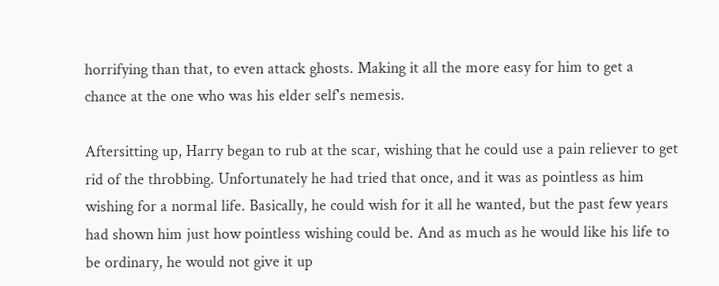horrifying than that, to even attack ghosts. Making it all the more easy for him to get a chance at the one who was his elder self's nemesis.

Aftersitting up, Harry began to rub at the scar, wishing that he could use a pain reliever to get rid of the throbbing. Unfortunately he had tried that once, and it was as pointless as him wishing for a normal life. Basically, he could wish for it all he wanted, but the past few years had shown him just how pointless wishing could be. And as much as he would like his life to be ordinary, he would not give it up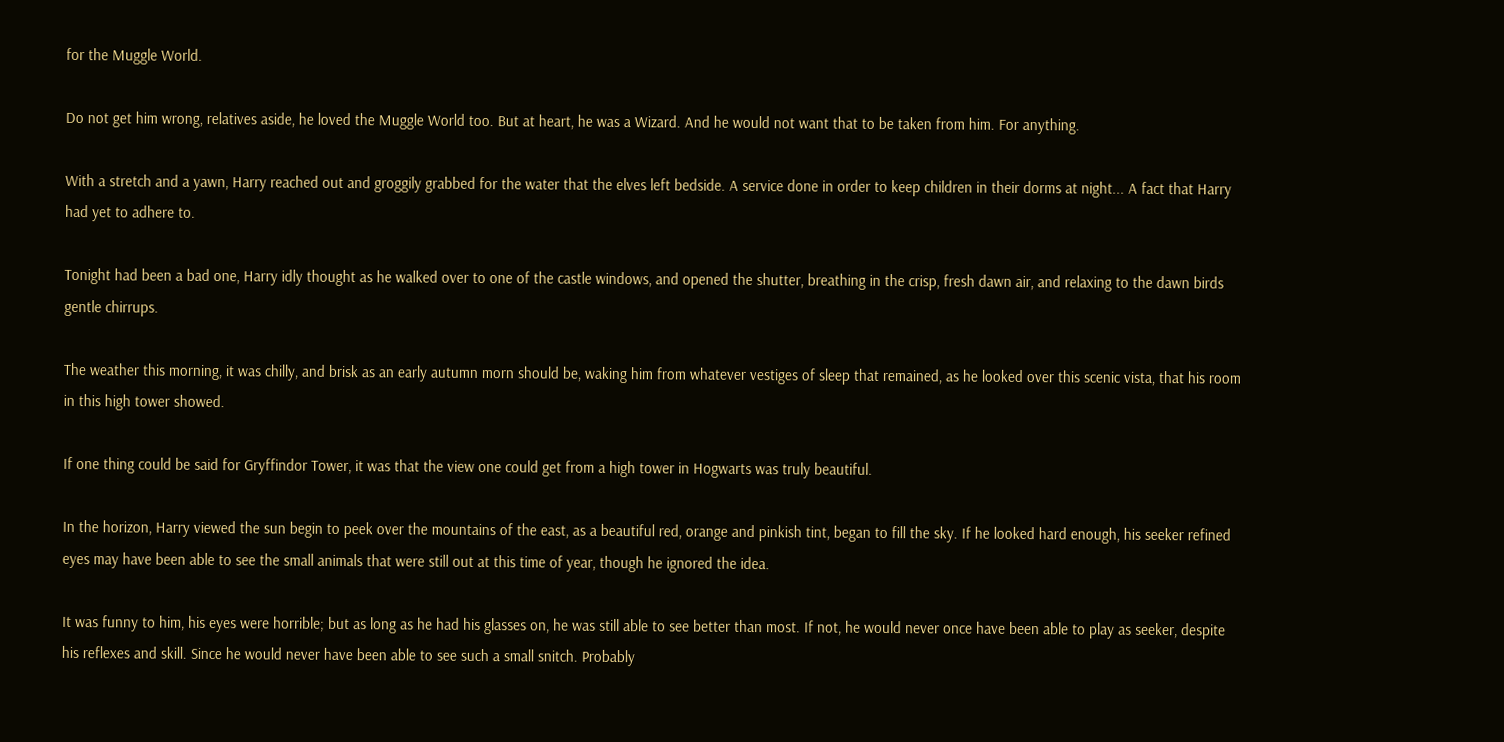for the Muggle World.

Do not get him wrong, relatives aside, he loved the Muggle World too. But at heart, he was a Wizard. And he would not want that to be taken from him. For anything.

With a stretch and a yawn, Harry reached out and groggily grabbed for the water that the elves left bedside. A service done in order to keep children in their dorms at night... A fact that Harry had yet to adhere to.

Tonight had been a bad one, Harry idly thought as he walked over to one of the castle windows, and opened the shutter, breathing in the crisp, fresh dawn air, and relaxing to the dawn birds gentle chirrups.

The weather this morning, it was chilly, and brisk as an early autumn morn should be, waking him from whatever vestiges of sleep that remained, as he looked over this scenic vista, that his room in this high tower showed.

If one thing could be said for Gryffindor Tower, it was that the view one could get from a high tower in Hogwarts was truly beautiful.

In the horizon, Harry viewed the sun begin to peek over the mountains of the east, as a beautiful red, orange and pinkish tint, began to fill the sky. If he looked hard enough, his seeker refined eyes may have been able to see the small animals that were still out at this time of year, though he ignored the idea.

It was funny to him, his eyes were horrible; but as long as he had his glasses on, he was still able to see better than most. If not, he would never once have been able to play as seeker, despite his reflexes and skill. Since he would never have been able to see such a small snitch. Probably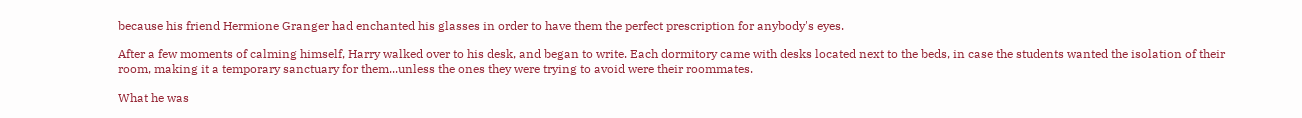because his friend Hermione Granger had enchanted his glasses in order to have them the perfect prescription for anybody's eyes.

After a few moments of calming himself, Harry walked over to his desk, and began to write. Each dormitory came with desks located next to the beds, in case the students wanted the isolation of their room, making it a temporary sanctuary for them...unless the ones they were trying to avoid were their roommates.

What he was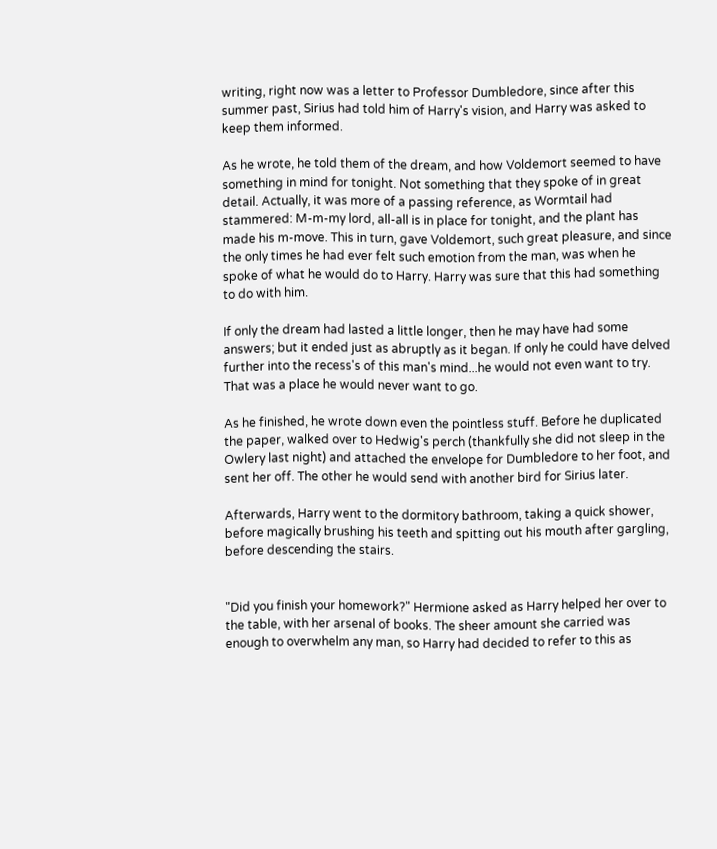writing, right now was a letter to Professor Dumbledore, since after this summer past, Sirius had told him of Harry's vision, and Harry was asked to keep them informed.

As he wrote, he told them of the dream, and how Voldemort seemed to have something in mind for tonight. Not something that they spoke of in great detail. Actually, it was more of a passing reference, as Wormtail had stammered: M-m-my lord, all-all is in place for tonight, and the plant has made his m-move. This in turn, gave Voldemort, such great pleasure, and since the only times he had ever felt such emotion from the man, was when he spoke of what he would do to Harry. Harry was sure that this had something to do with him.

If only the dream had lasted a little longer, then he may have had some answers; but it ended just as abruptly as it began. If only he could have delved further into the recess's of this man's mind...he would not even want to try. That was a place he would never want to go.

As he finished, he wrote down even the pointless stuff. Before he duplicated the paper, walked over to Hedwig's perch (thankfully she did not sleep in the Owlery last night) and attached the envelope for Dumbledore to her foot, and sent her off. The other he would send with another bird for Sirius later.

Afterwards, Harry went to the dormitory bathroom, taking a quick shower, before magically brushing his teeth and spitting out his mouth after gargling, before descending the stairs.


"Did you finish your homework?" Hermione asked as Harry helped her over to the table, with her arsenal of books. The sheer amount she carried was enough to overwhelm any man, so Harry had decided to refer to this as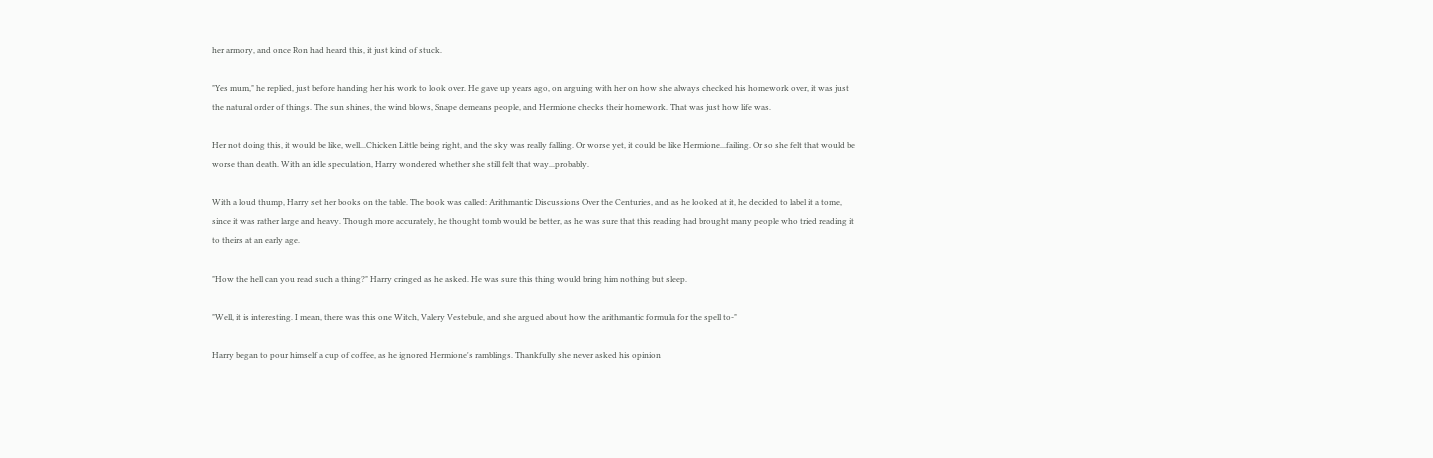her armory, and once Ron had heard this, it just kind of stuck.

"Yes mum," he replied, just before handing her his work to look over. He gave up years ago, on arguing with her on how she always checked his homework over, it was just the natural order of things. The sun shines, the wind blows, Snape demeans people, and Hermione checks their homework. That was just how life was.

Her not doing this, it would be like, well...Chicken Little being right, and the sky was really falling. Or worse yet, it could be like Hermione...failing. Or so she felt that would be worse than death. With an idle speculation, Harry wondered whether she still felt that way...probably.

With a loud thump, Harry set her books on the table. The book was called: Arithmantic Discussions Over the Centuries, and as he looked at it, he decided to label it a tome, since it was rather large and heavy. Though more accurately, he thought tomb would be better, as he was sure that this reading had brought many people who tried reading it to theirs at an early age.

"How the hell can you read such a thing?" Harry cringed as he asked. He was sure this thing would bring him nothing but sleep.

"Well, it is interesting. I mean, there was this one Witch, Valery Vestebule, and she argued about how the arithmantic formula for the spell to-"

Harry began to pour himself a cup of coffee, as he ignored Hermione's ramblings. Thankfully she never asked his opinion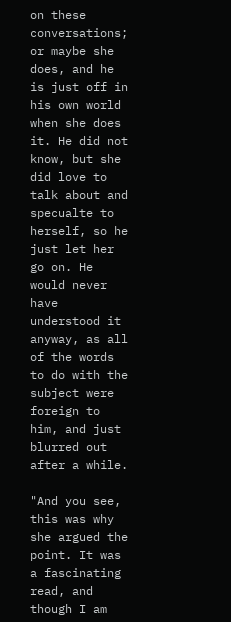on these conversations; or maybe she does, and he is just off in his own world when she does it. He did not know, but she did love to talk about and specualte to herself, so he just let her go on. He would never have understood it anyway, as all of the words to do with the subject were foreign to him, and just blurred out after a while.

"And you see, this was why she argued the point. It was a fascinating read, and though I am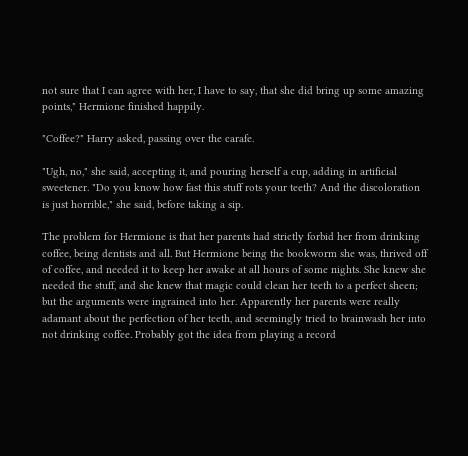not sure that I can agree with her, I have to say, that she did bring up some amazing points," Hermione finished happily.

"Coffee?" Harry asked, passing over the carafe.

"Ugh, no," she said, accepting it, and pouring herself a cup, adding in artificial sweetener. "Do you know how fast this stuff rots your teeth? And the discoloration is just horrible," she said, before taking a sip.

The problem for Hermione is that her parents had strictly forbid her from drinking coffee, being dentists and all. But Hermione being the bookworm she was, thrived off of coffee, and needed it to keep her awake at all hours of some nights. She knew she needed the stuff, and she knew that magic could clean her teeth to a perfect sheen; but the arguments were ingrained into her. Apparently her parents were really adamant about the perfection of her teeth, and seemingly tried to brainwash her into not drinking coffee. Probably got the idea from playing a record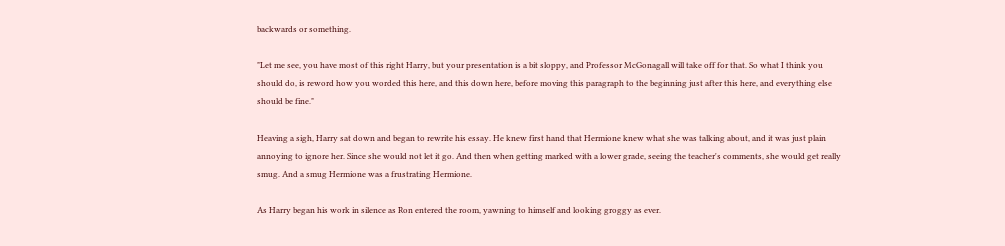backwards or something.

"Let me see, you have most of this right Harry, but your presentation is a bit sloppy, and Professor McGonagall will take off for that. So what I think you should do, is reword how you worded this here, and this down here, before moving this paragraph to the beginning just after this here, and everything else should be fine."

Heaving a sigh, Harry sat down and began to rewrite his essay. He knew first hand that Hermione knew what she was talking about, and it was just plain annoying to ignore her. Since she would not let it go. And then when getting marked with a lower grade, seeing the teacher's comments, she would get really smug. And a smug Hermione was a frustrating Hermione.

As Harry began his work in silence as Ron entered the room, yawning to himself and looking groggy as ever.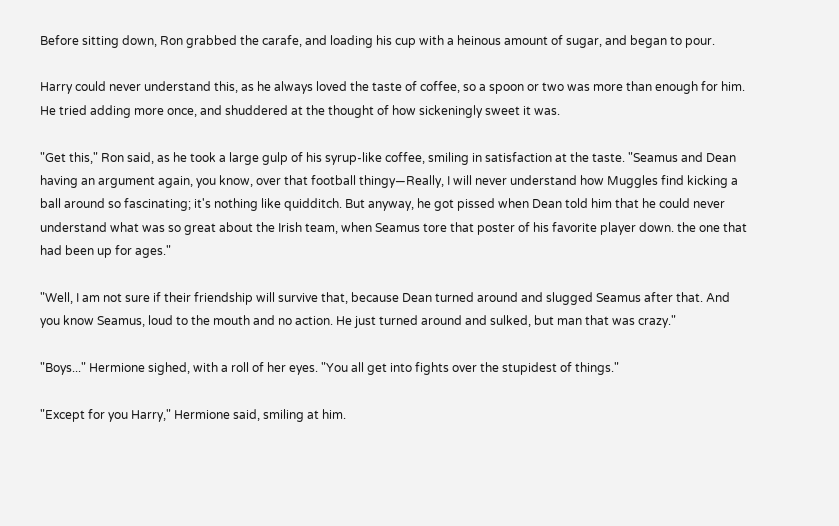Before sitting down, Ron grabbed the carafe, and loading his cup with a heinous amount of sugar, and began to pour.

Harry could never understand this, as he always loved the taste of coffee, so a spoon or two was more than enough for him. He tried adding more once, and shuddered at the thought of how sickeningly sweet it was.

"Get this," Ron said, as he took a large gulp of his syrup-like coffee, smiling in satisfaction at the taste. "Seamus and Dean having an argument again, you know, over that football thingy—Really, I will never understand how Muggles find kicking a ball around so fascinating; it's nothing like quidditch. But anyway, he got pissed when Dean told him that he could never understand what was so great about the Irish team, when Seamus tore that poster of his favorite player down. the one that had been up for ages."

"Well, I am not sure if their friendship will survive that, because Dean turned around and slugged Seamus after that. And you know Seamus, loud to the mouth and no action. He just turned around and sulked, but man that was crazy."

"Boys..." Hermione sighed, with a roll of her eyes. "You all get into fights over the stupidest of things."

"Except for you Harry," Hermione said, smiling at him.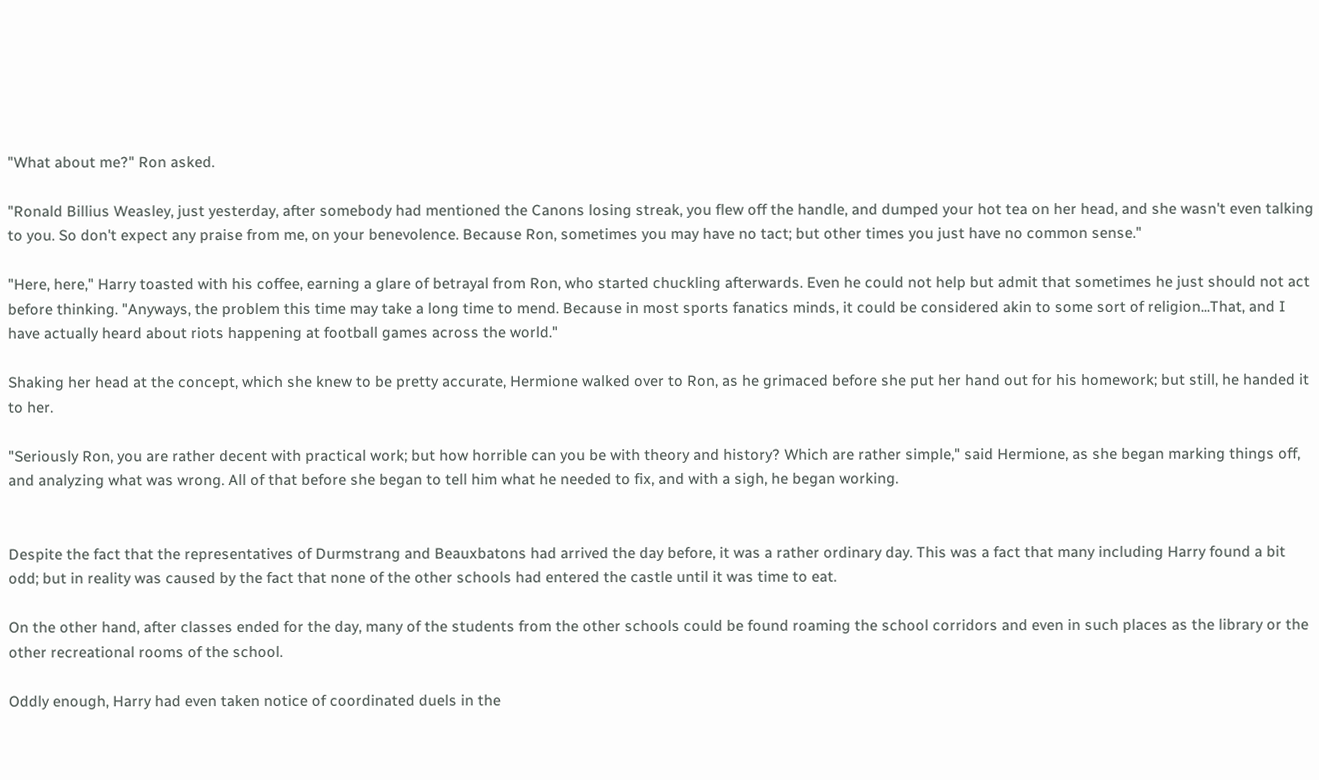"What about me?" Ron asked.

"Ronald Billius Weasley, just yesterday, after somebody had mentioned the Canons losing streak, you flew off the handle, and dumped your hot tea on her head, and she wasn't even talking to you. So don't expect any praise from me, on your benevolence. Because Ron, sometimes you may have no tact; but other times you just have no common sense."

"Here, here," Harry toasted with his coffee, earning a glare of betrayal from Ron, who started chuckling afterwards. Even he could not help but admit that sometimes he just should not act before thinking. "Anyways, the problem this time may take a long time to mend. Because in most sports fanatics minds, it could be considered akin to some sort of religion...That, and I have actually heard about riots happening at football games across the world."

Shaking her head at the concept, which she knew to be pretty accurate, Hermione walked over to Ron, as he grimaced before she put her hand out for his homework; but still, he handed it to her.

"Seriously Ron, you are rather decent with practical work; but how horrible can you be with theory and history? Which are rather simple," said Hermione, as she began marking things off, and analyzing what was wrong. All of that before she began to tell him what he needed to fix, and with a sigh, he began working.


Despite the fact that the representatives of Durmstrang and Beauxbatons had arrived the day before, it was a rather ordinary day. This was a fact that many including Harry found a bit odd; but in reality was caused by the fact that none of the other schools had entered the castle until it was time to eat.

On the other hand, after classes ended for the day, many of the students from the other schools could be found roaming the school corridors and even in such places as the library or the other recreational rooms of the school.

Oddly enough, Harry had even taken notice of coordinated duels in the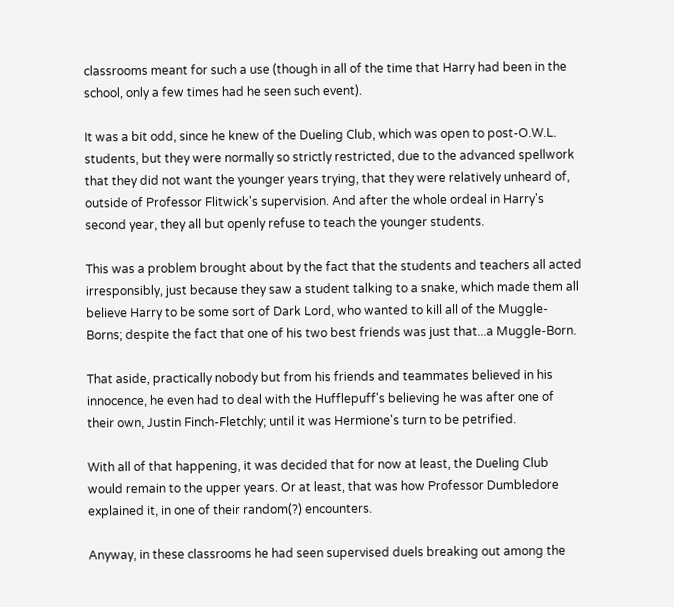classrooms meant for such a use (though in all of the time that Harry had been in the school, only a few times had he seen such event).

It was a bit odd, since he knew of the Dueling Club, which was open to post-O.W.L. students, but they were normally so strictly restricted, due to the advanced spellwork that they did not want the younger years trying, that they were relatively unheard of, outside of Professor Flitwick's supervision. And after the whole ordeal in Harry's second year, they all but openly refuse to teach the younger students.

This was a problem brought about by the fact that the students and teachers all acted irresponsibly, just because they saw a student talking to a snake, which made them all believe Harry to be some sort of Dark Lord, who wanted to kill all of the Muggle-Borns; despite the fact that one of his two best friends was just that...a Muggle-Born.

That aside, practically nobody but from his friends and teammates believed in his innocence, he even had to deal with the Hufflepuff's believing he was after one of their own, Justin Finch-Fletchly; until it was Hermione's turn to be petrified.

With all of that happening, it was decided that for now at least, the Dueling Club would remain to the upper years. Or at least, that was how Professor Dumbledore explained it, in one of their random(?) encounters.

Anyway, in these classrooms he had seen supervised duels breaking out among the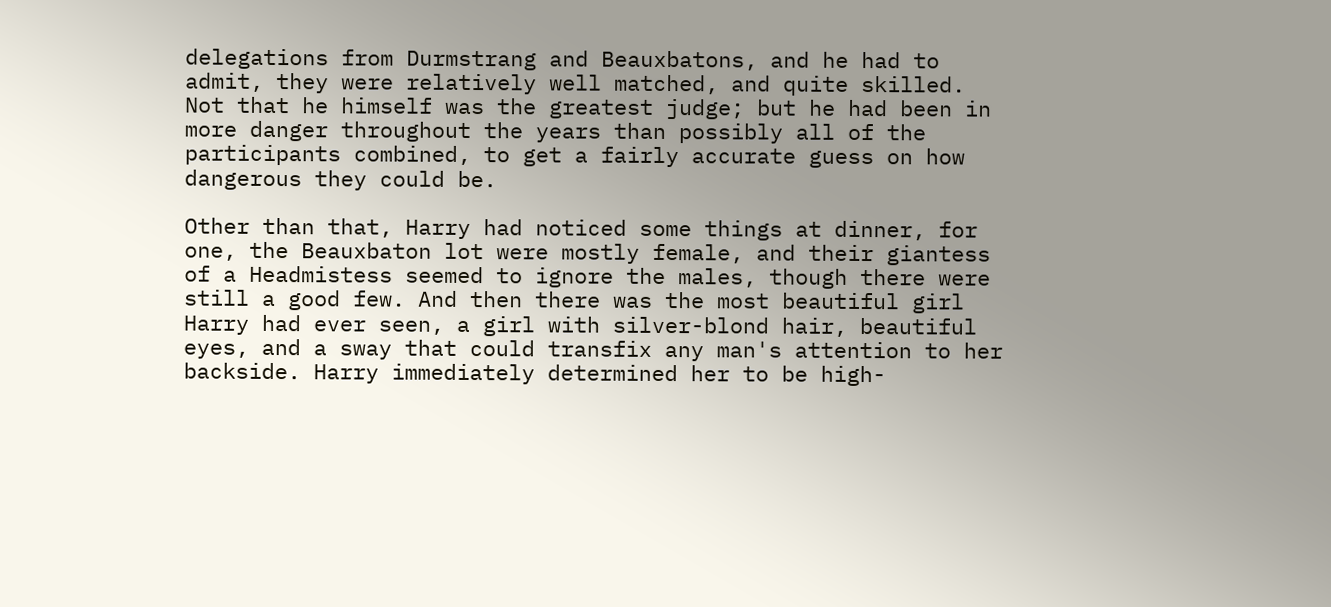delegations from Durmstrang and Beauxbatons, and he had to admit, they were relatively well matched, and quite skilled. Not that he himself was the greatest judge; but he had been in more danger throughout the years than possibly all of the participants combined, to get a fairly accurate guess on how dangerous they could be.

Other than that, Harry had noticed some things at dinner, for one, the Beauxbaton lot were mostly female, and their giantess of a Headmistess seemed to ignore the males, though there were still a good few. And then there was the most beautiful girl Harry had ever seen, a girl with silver-blond hair, beautiful eyes, and a sway that could transfix any man's attention to her backside. Harry immediately determined her to be high-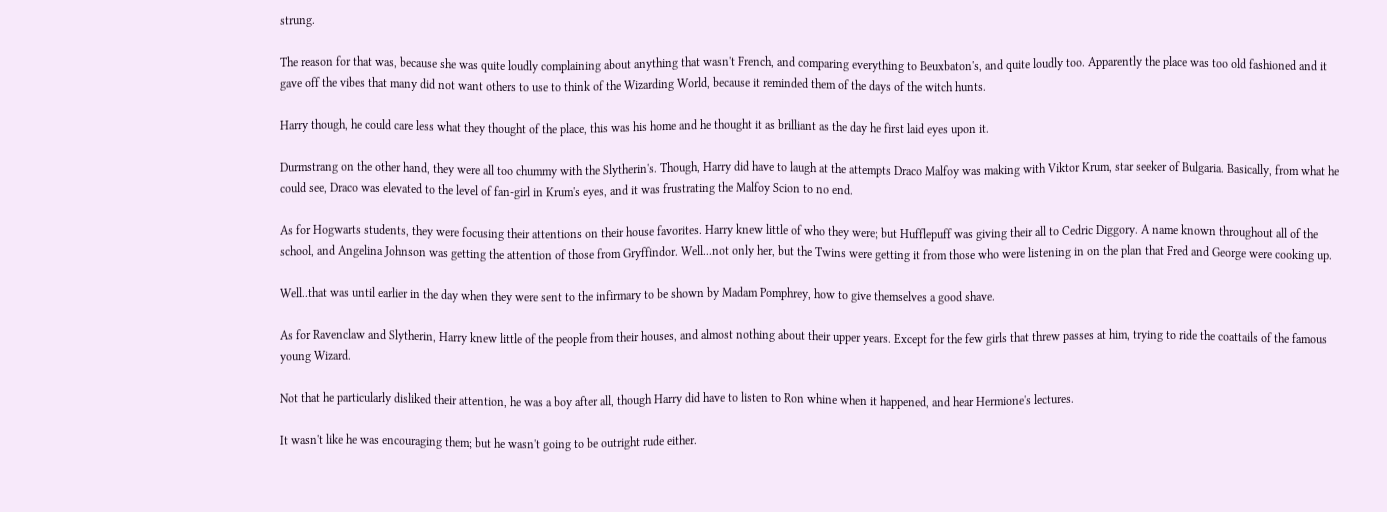strung.

The reason for that was, because she was quite loudly complaining about anything that wasn't French, and comparing everything to Beuxbaton's, and quite loudly too. Apparently the place was too old fashioned and it gave off the vibes that many did not want others to use to think of the Wizarding World, because it reminded them of the days of the witch hunts.

Harry though, he could care less what they thought of the place, this was his home and he thought it as brilliant as the day he first laid eyes upon it.

Durmstrang on the other hand, they were all too chummy with the Slytherin's. Though, Harry did have to laugh at the attempts Draco Malfoy was making with Viktor Krum, star seeker of Bulgaria. Basically, from what he could see, Draco was elevated to the level of fan-girl in Krum's eyes, and it was frustrating the Malfoy Scion to no end.

As for Hogwarts students, they were focusing their attentions on their house favorites. Harry knew little of who they were; but Hufflepuff was giving their all to Cedric Diggory. A name known throughout all of the school, and Angelina Johnson was getting the attention of those from Gryffindor. Well...not only her, but the Twins were getting it from those who were listening in on the plan that Fred and George were cooking up.

Well..that was until earlier in the day when they were sent to the infirmary to be shown by Madam Pomphrey, how to give themselves a good shave.

As for Ravenclaw and Slytherin, Harry knew little of the people from their houses, and almost nothing about their upper years. Except for the few girls that threw passes at him, trying to ride the coattails of the famous young Wizard.

Not that he particularly disliked their attention, he was a boy after all, though Harry did have to listen to Ron whine when it happened, and hear Hermione's lectures.

It wasn't like he was encouraging them; but he wasn't going to be outright rude either.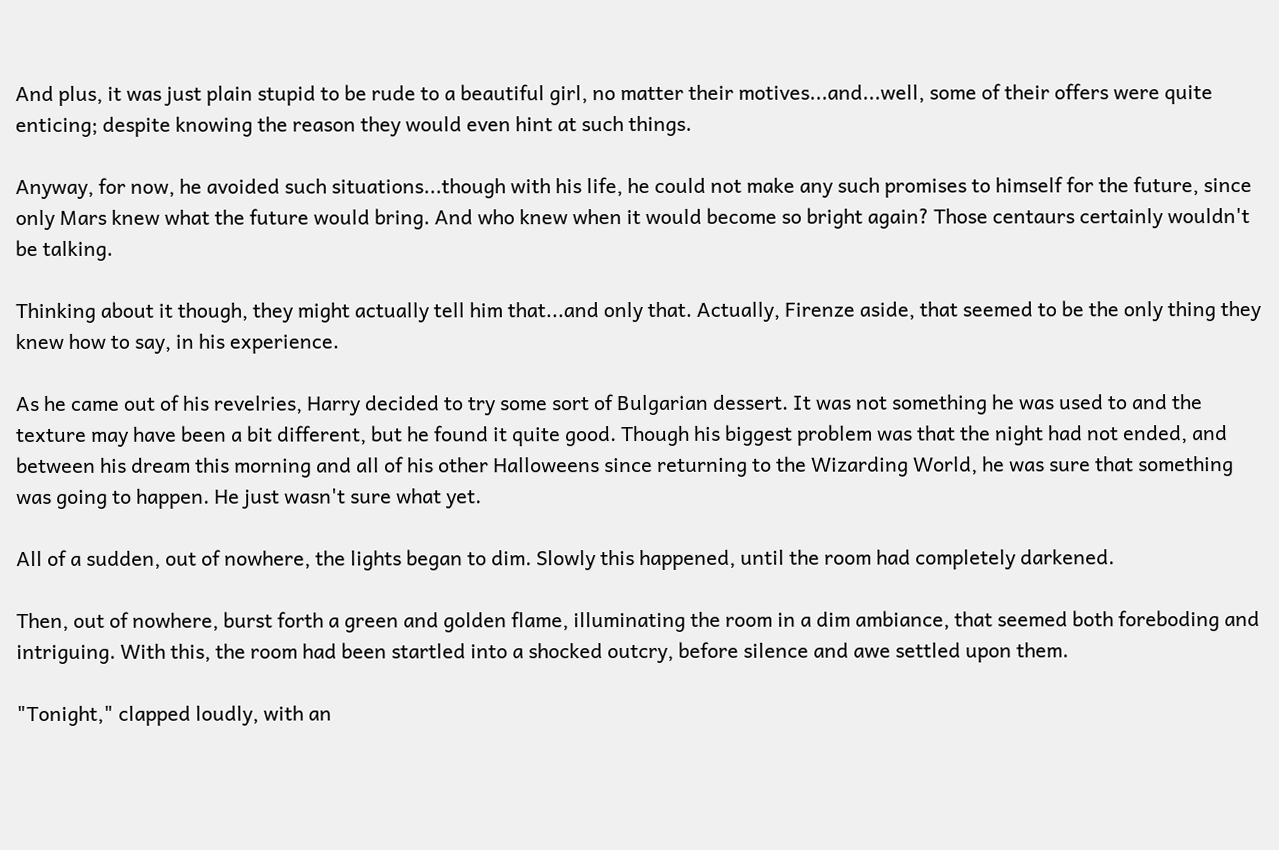And plus, it was just plain stupid to be rude to a beautiful girl, no matter their motives...and...well, some of their offers were quite enticing; despite knowing the reason they would even hint at such things.

Anyway, for now, he avoided such situations...though with his life, he could not make any such promises to himself for the future, since only Mars knew what the future would bring. And who knew when it would become so bright again? Those centaurs certainly wouldn't be talking.

Thinking about it though, they might actually tell him that...and only that. Actually, Firenze aside, that seemed to be the only thing they knew how to say, in his experience.

As he came out of his revelries, Harry decided to try some sort of Bulgarian dessert. It was not something he was used to and the texture may have been a bit different, but he found it quite good. Though his biggest problem was that the night had not ended, and between his dream this morning and all of his other Halloweens since returning to the Wizarding World, he was sure that something was going to happen. He just wasn't sure what yet.

All of a sudden, out of nowhere, the lights began to dim. Slowly this happened, until the room had completely darkened.

Then, out of nowhere, burst forth a green and golden flame, illuminating the room in a dim ambiance, that seemed both foreboding and intriguing. With this, the room had been startled into a shocked outcry, before silence and awe settled upon them.

"Tonight," clapped loudly, with an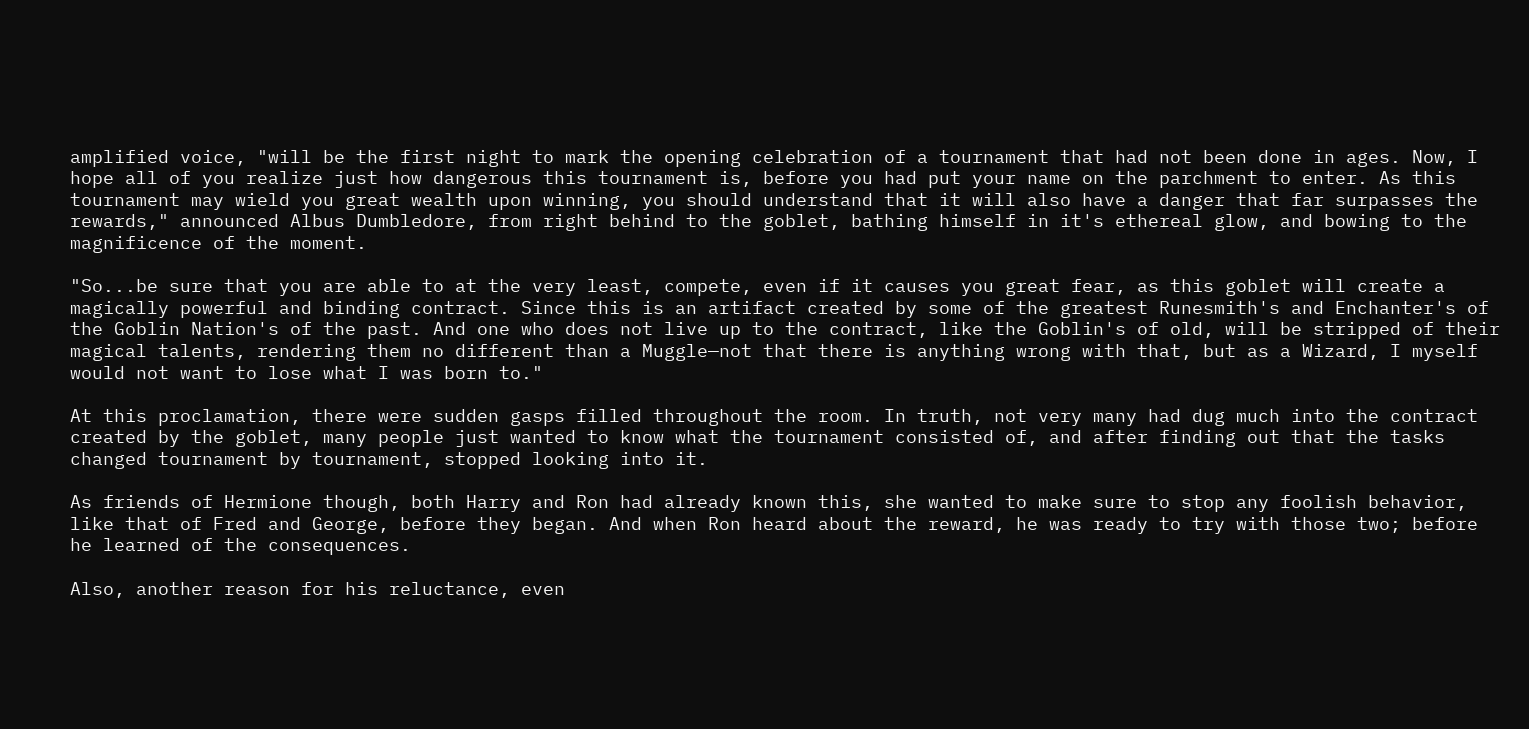amplified voice, "will be the first night to mark the opening celebration of a tournament that had not been done in ages. Now, I hope all of you realize just how dangerous this tournament is, before you had put your name on the parchment to enter. As this tournament may wield you great wealth upon winning, you should understand that it will also have a danger that far surpasses the rewards," announced Albus Dumbledore, from right behind to the goblet, bathing himself in it's ethereal glow, and bowing to the magnificence of the moment.

"So...be sure that you are able to at the very least, compete, even if it causes you great fear, as this goblet will create a magically powerful and binding contract. Since this is an artifact created by some of the greatest Runesmith's and Enchanter's of the Goblin Nation's of the past. And one who does not live up to the contract, like the Goblin's of old, will be stripped of their magical talents, rendering them no different than a Muggle—not that there is anything wrong with that, but as a Wizard, I myself would not want to lose what I was born to."

At this proclamation, there were sudden gasps filled throughout the room. In truth, not very many had dug much into the contract created by the goblet, many people just wanted to know what the tournament consisted of, and after finding out that the tasks changed tournament by tournament, stopped looking into it.

As friends of Hermione though, both Harry and Ron had already known this, she wanted to make sure to stop any foolish behavior, like that of Fred and George, before they began. And when Ron heard about the reward, he was ready to try with those two; before he learned of the consequences.

Also, another reason for his reluctance, even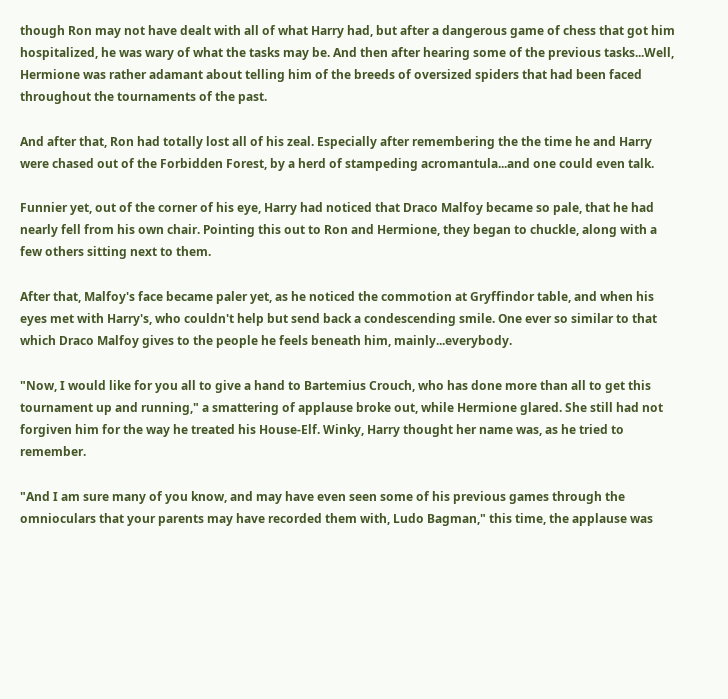though Ron may not have dealt with all of what Harry had, but after a dangerous game of chess that got him hospitalized, he was wary of what the tasks may be. And then after hearing some of the previous tasks...Well, Hermione was rather adamant about telling him of the breeds of oversized spiders that had been faced throughout the tournaments of the past.

And after that, Ron had totally lost all of his zeal. Especially after remembering the the time he and Harry were chased out of the Forbidden Forest, by a herd of stampeding acromantula...and one could even talk.

Funnier yet, out of the corner of his eye, Harry had noticed that Draco Malfoy became so pale, that he had nearly fell from his own chair. Pointing this out to Ron and Hermione, they began to chuckle, along with a few others sitting next to them.

After that, Malfoy's face became paler yet, as he noticed the commotion at Gryffindor table, and when his eyes met with Harry's, who couldn't help but send back a condescending smile. One ever so similar to that which Draco Malfoy gives to the people he feels beneath him, mainly...everybody.

"Now, I would like for you all to give a hand to Bartemius Crouch, who has done more than all to get this tournament up and running," a smattering of applause broke out, while Hermione glared. She still had not forgiven him for the way he treated his House-Elf. Winky, Harry thought her name was, as he tried to remember.

"And I am sure many of you know, and may have even seen some of his previous games through the omnioculars that your parents may have recorded them with, Ludo Bagman," this time, the applause was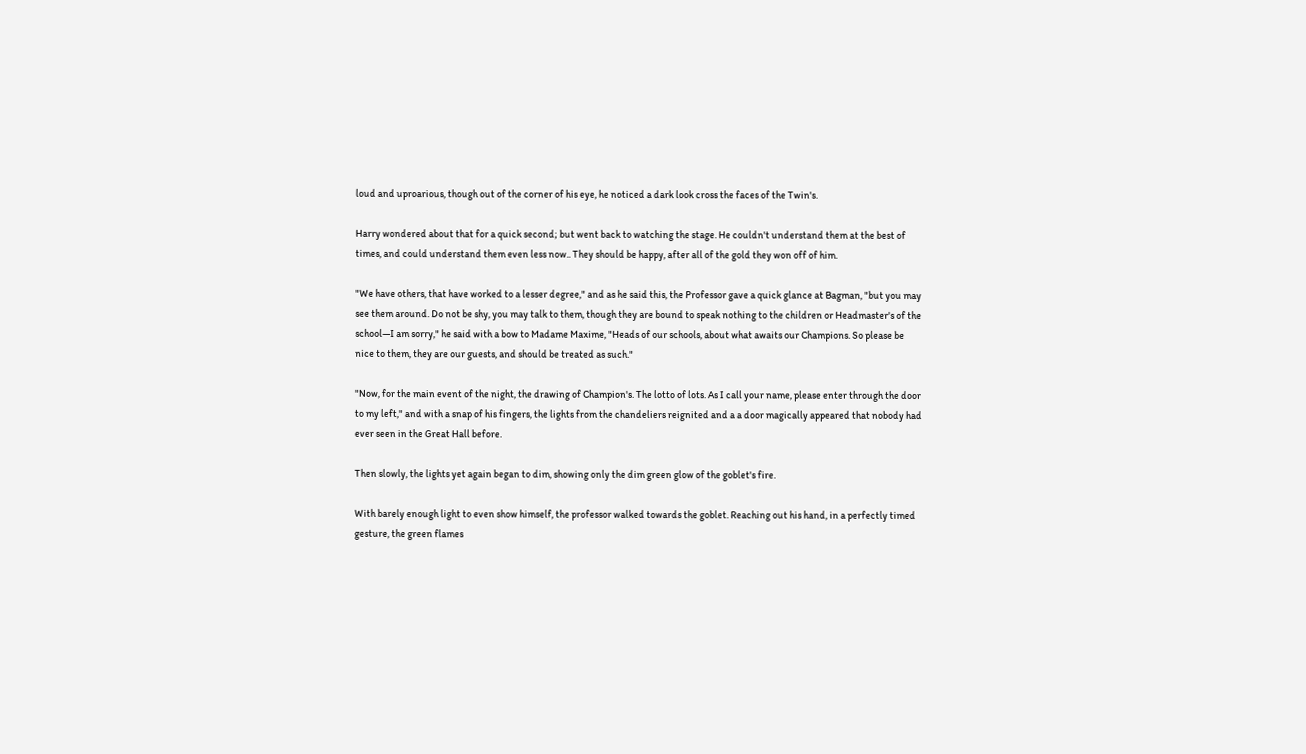loud and uproarious, though out of the corner of his eye, he noticed a dark look cross the faces of the Twin's.

Harry wondered about that for a quick second; but went back to watching the stage. He couldn't understand them at the best of times, and could understand them even less now.. They should be happy, after all of the gold they won off of him.

"We have others, that have worked to a lesser degree," and as he said this, the Professor gave a quick glance at Bagman, "but you may see them around. Do not be shy, you may talk to them, though they are bound to speak nothing to the children or Headmaster's of the school—I am sorry," he said with a bow to Madame Maxime, "Heads of our schools, about what awaits our Champions. So please be nice to them, they are our guests, and should be treated as such."

"Now, for the main event of the night, the drawing of Champion's. The lotto of lots. As I call your name, please enter through the door to my left," and with a snap of his fingers, the lights from the chandeliers reignited and a a door magically appeared that nobody had ever seen in the Great Hall before.

Then slowly, the lights yet again began to dim, showing only the dim green glow of the goblet's fire.

With barely enough light to even show himself, the professor walked towards the goblet. Reaching out his hand, in a perfectly timed gesture, the green flames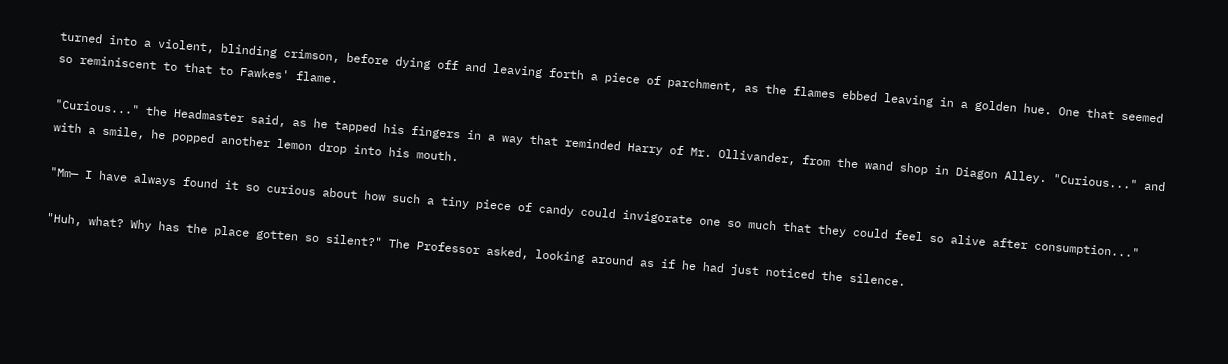turned into a violent, blinding crimson, before dying off and leaving forth a piece of parchment, as the flames ebbed leaving in a golden hue. One that seemed so reminiscent to that to Fawkes' flame.

"Curious..." the Headmaster said, as he tapped his fingers in a way that reminded Harry of Mr. Ollivander, from the wand shop in Diagon Alley. "Curious..." and with a smile, he popped another lemon drop into his mouth.

"Mm— I have always found it so curious about how such a tiny piece of candy could invigorate one so much that they could feel so alive after consumption..."

"Huh, what? Why has the place gotten so silent?" The Professor asked, looking around as if he had just noticed the silence.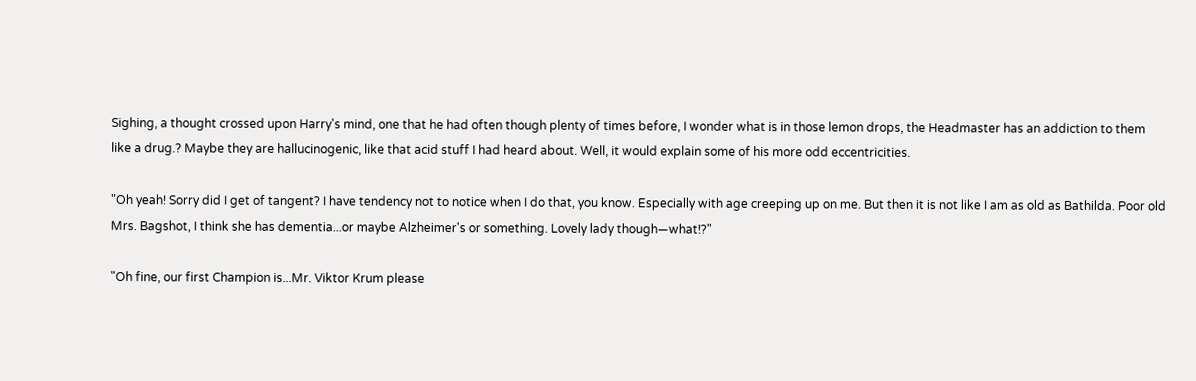Sighing, a thought crossed upon Harry's mind, one that he had often though plenty of times before, I wonder what is in those lemon drops, the Headmaster has an addiction to them like a drug.? Maybe they are hallucinogenic, like that acid stuff I had heard about. Well, it would explain some of his more odd eccentricities.

"Oh yeah! Sorry did I get of tangent? I have tendency not to notice when I do that, you know. Especially with age creeping up on me. But then it is not like I am as old as Bathilda. Poor old Mrs. Bagshot, I think she has dementia...or maybe Alzheimer's or something. Lovely lady though—what!?"

"Oh fine, our first Champion is...Mr. Viktor Krum please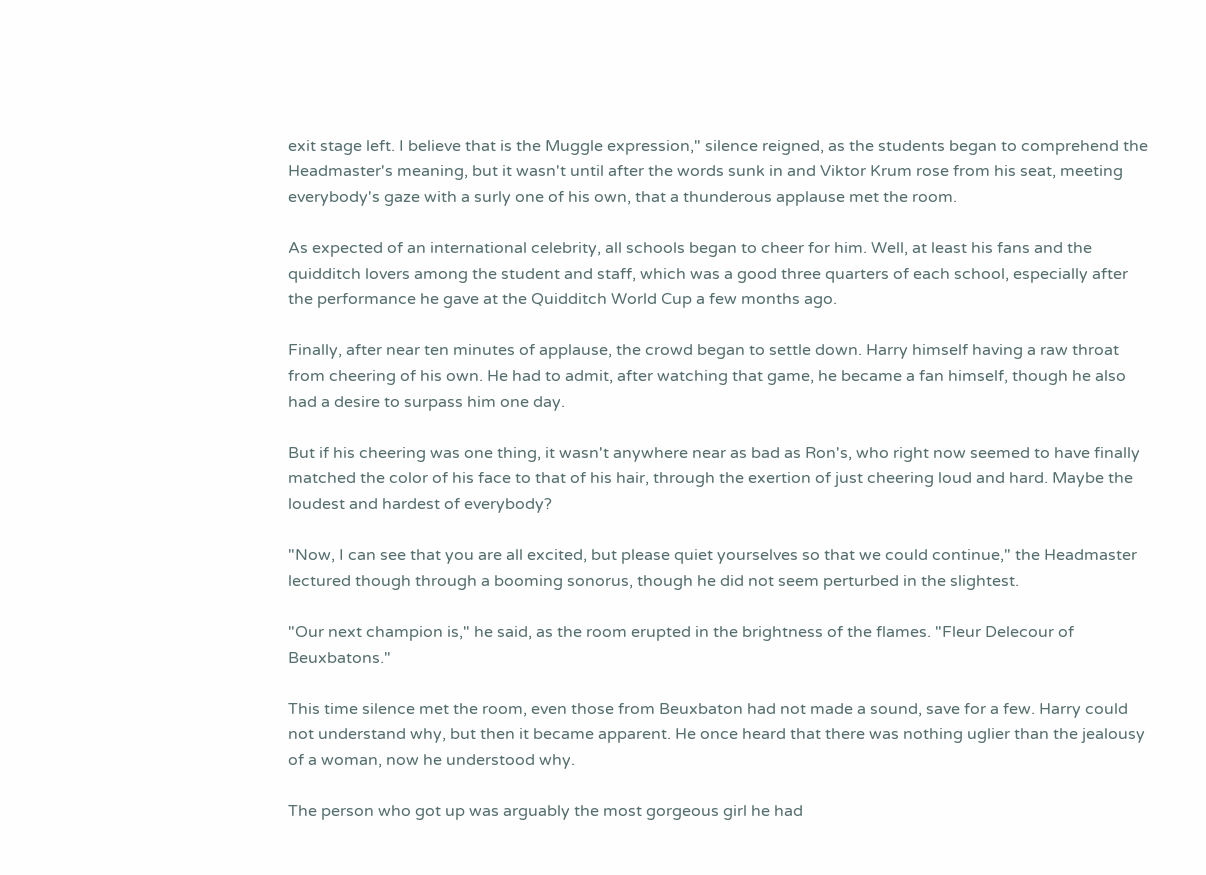exit stage left. I believe that is the Muggle expression," silence reigned, as the students began to comprehend the Headmaster's meaning, but it wasn't until after the words sunk in and Viktor Krum rose from his seat, meeting everybody's gaze with a surly one of his own, that a thunderous applause met the room.

As expected of an international celebrity, all schools began to cheer for him. Well, at least his fans and the quidditch lovers among the student and staff, which was a good three quarters of each school, especially after the performance he gave at the Quidditch World Cup a few months ago.

Finally, after near ten minutes of applause, the crowd began to settle down. Harry himself having a raw throat from cheering of his own. He had to admit, after watching that game, he became a fan himself, though he also had a desire to surpass him one day.

But if his cheering was one thing, it wasn't anywhere near as bad as Ron's, who right now seemed to have finally matched the color of his face to that of his hair, through the exertion of just cheering loud and hard. Maybe the loudest and hardest of everybody?

"Now, I can see that you are all excited, but please quiet yourselves so that we could continue," the Headmaster lectured though through a booming sonorus, though he did not seem perturbed in the slightest.

"Our next champion is," he said, as the room erupted in the brightness of the flames. "Fleur Delecour of Beuxbatons."

This time silence met the room, even those from Beuxbaton had not made a sound, save for a few. Harry could not understand why, but then it became apparent. He once heard that there was nothing uglier than the jealousy of a woman, now he understood why.

The person who got up was arguably the most gorgeous girl he had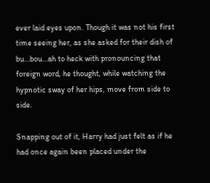ever laid eyes upon. Though it was not his first time seeing her, as she asked for their dish of bu...bou...ah to heck with pronouncing that foreign word, he thought, while watching the hypnotic sway of her hips, move from side to side.

Snapping out of it, Harry had just felt as if he had once again been placed under the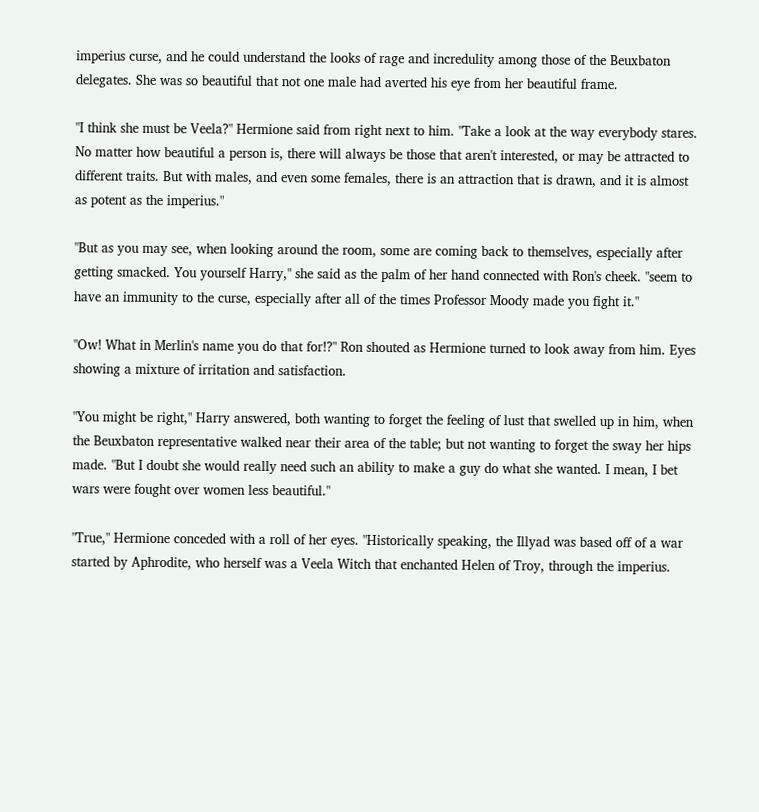imperius curse, and he could understand the looks of rage and incredulity among those of the Beuxbaton delegates. She was so beautiful that not one male had averted his eye from her beautiful frame.

"I think she must be Veela?" Hermione said from right next to him. "Take a look at the way everybody stares. No matter how beautiful a person is, there will always be those that aren't interested, or may be attracted to different traits. But with males, and even some females, there is an attraction that is drawn, and it is almost as potent as the imperius."

"But as you may see, when looking around the room, some are coming back to themselves, especially after getting smacked. You yourself Harry," she said as the palm of her hand connected with Ron's cheek. "seem to have an immunity to the curse, especially after all of the times Professor Moody made you fight it."

"Ow! What in Merlin's name you do that for!?" Ron shouted as Hermione turned to look away from him. Eyes showing a mixture of irritation and satisfaction.

"You might be right," Harry answered, both wanting to forget the feeling of lust that swelled up in him, when the Beuxbaton representative walked near their area of the table; but not wanting to forget the sway her hips made. "But I doubt she would really need such an ability to make a guy do what she wanted. I mean, I bet wars were fought over women less beautiful."

"True," Hermione conceded with a roll of her eyes. "Historically speaking, the Illyad was based off of a war started by Aphrodite, who herself was a Veela Witch that enchanted Helen of Troy, through the imperius.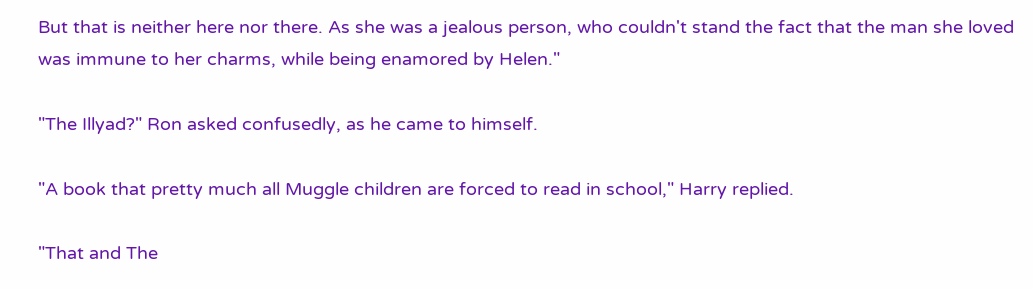But that is neither here nor there. As she was a jealous person, who couldn't stand the fact that the man she loved was immune to her charms, while being enamored by Helen."

"The Illyad?" Ron asked confusedly, as he came to himself.

"A book that pretty much all Muggle children are forced to read in school," Harry replied.

"That and The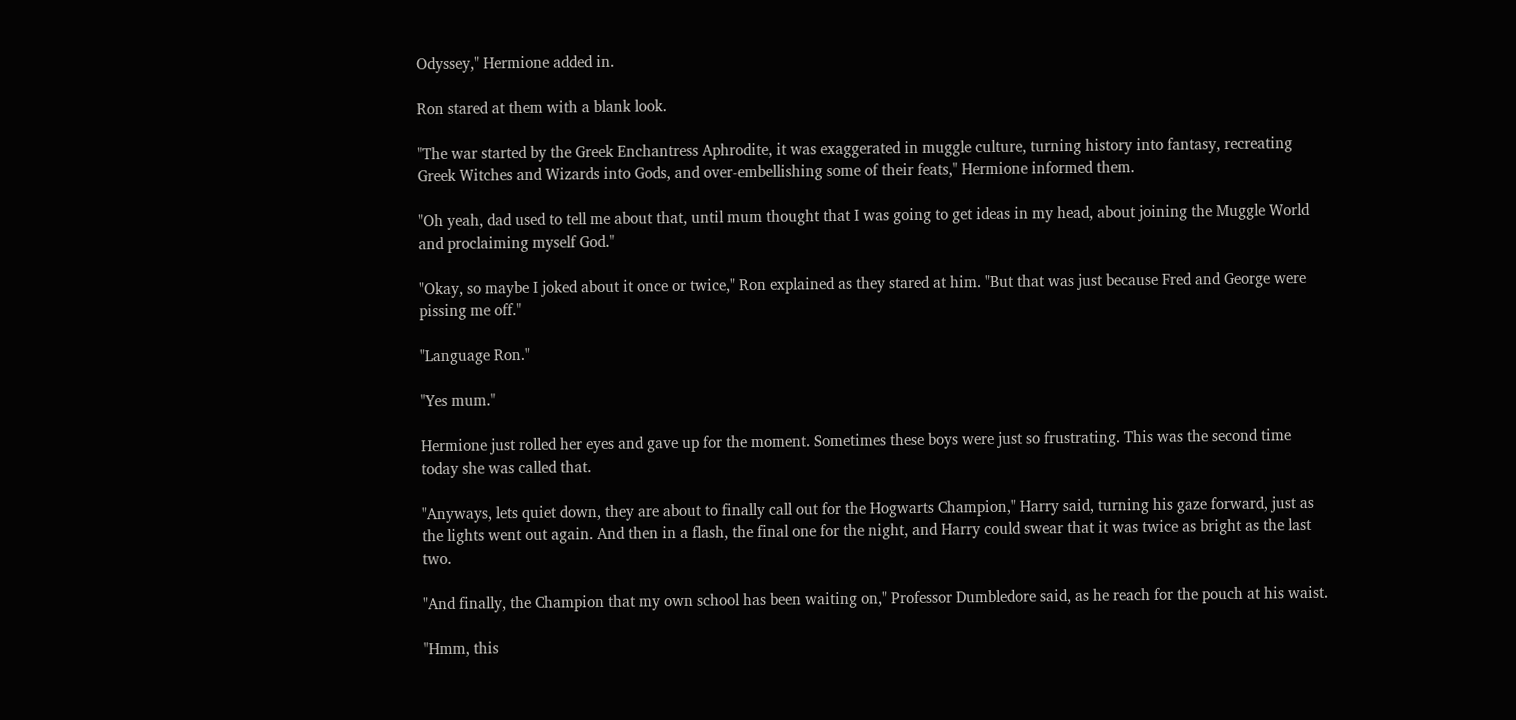Odyssey," Hermione added in.

Ron stared at them with a blank look.

"The war started by the Greek Enchantress Aphrodite, it was exaggerated in muggle culture, turning history into fantasy, recreating Greek Witches and Wizards into Gods, and over-embellishing some of their feats," Hermione informed them.

"Oh yeah, dad used to tell me about that, until mum thought that I was going to get ideas in my head, about joining the Muggle World and proclaiming myself God."

"Okay, so maybe I joked about it once or twice," Ron explained as they stared at him. "But that was just because Fred and George were pissing me off."

"Language Ron."

"Yes mum."

Hermione just rolled her eyes and gave up for the moment. Sometimes these boys were just so frustrating. This was the second time today she was called that.

"Anyways, lets quiet down, they are about to finally call out for the Hogwarts Champion," Harry said, turning his gaze forward, just as the lights went out again. And then in a flash, the final one for the night, and Harry could swear that it was twice as bright as the last two.

"And finally, the Champion that my own school has been waiting on," Professor Dumbledore said, as he reach for the pouch at his waist.

"Hmm, this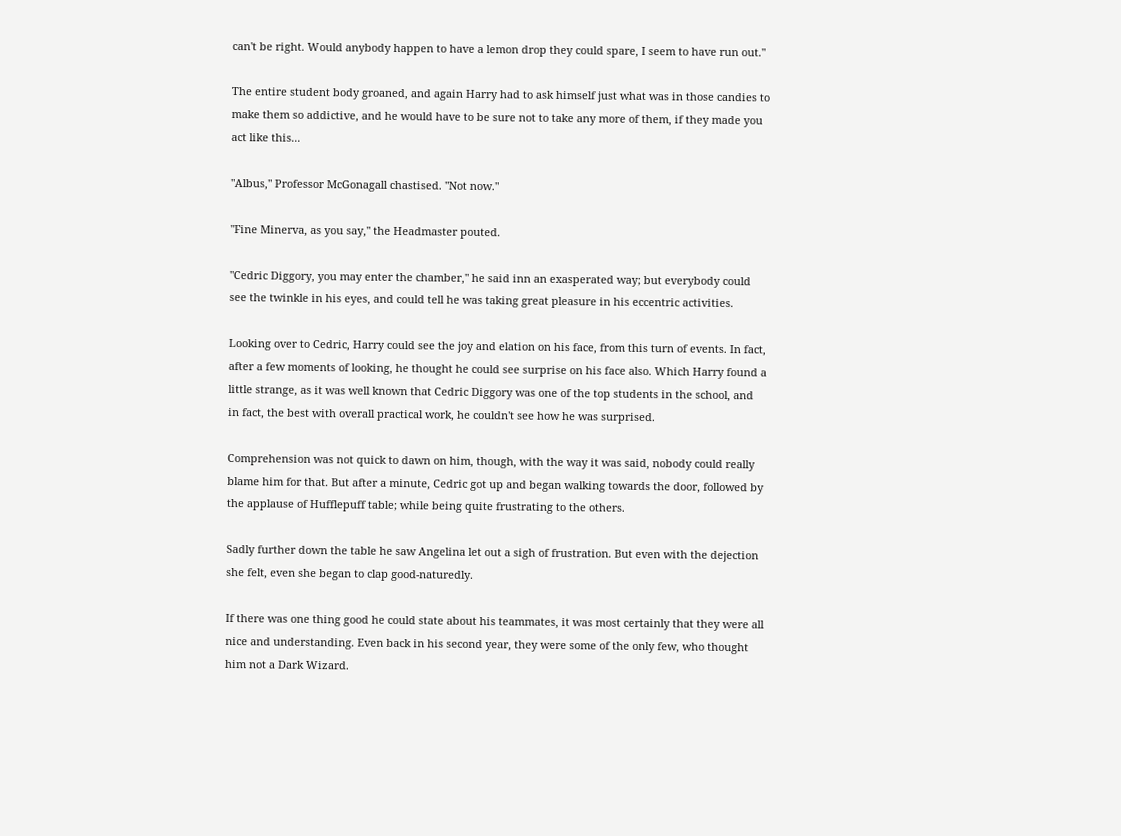can't be right. Would anybody happen to have a lemon drop they could spare, I seem to have run out."

The entire student body groaned, and again Harry had to ask himself just what was in those candies to make them so addictive, and he would have to be sure not to take any more of them, if they made you act like this...

"Albus," Professor McGonagall chastised. "Not now."

"Fine Minerva, as you say," the Headmaster pouted.

"Cedric Diggory, you may enter the chamber," he said inn an exasperated way; but everybody could see the twinkle in his eyes, and could tell he was taking great pleasure in his eccentric activities.

Looking over to Cedric, Harry could see the joy and elation on his face, from this turn of events. In fact, after a few moments of looking, he thought he could see surprise on his face also. Which Harry found a little strange, as it was well known that Cedric Diggory was one of the top students in the school, and in fact, the best with overall practical work, he couldn't see how he was surprised.

Comprehension was not quick to dawn on him, though, with the way it was said, nobody could really blame him for that. But after a minute, Cedric got up and began walking towards the door, followed by the applause of Hufflepuff table; while being quite frustrating to the others.

Sadly further down the table he saw Angelina let out a sigh of frustration. But even with the dejection she felt, even she began to clap good-naturedly.

If there was one thing good he could state about his teammates, it was most certainly that they were all nice and understanding. Even back in his second year, they were some of the only few, who thought him not a Dark Wizard.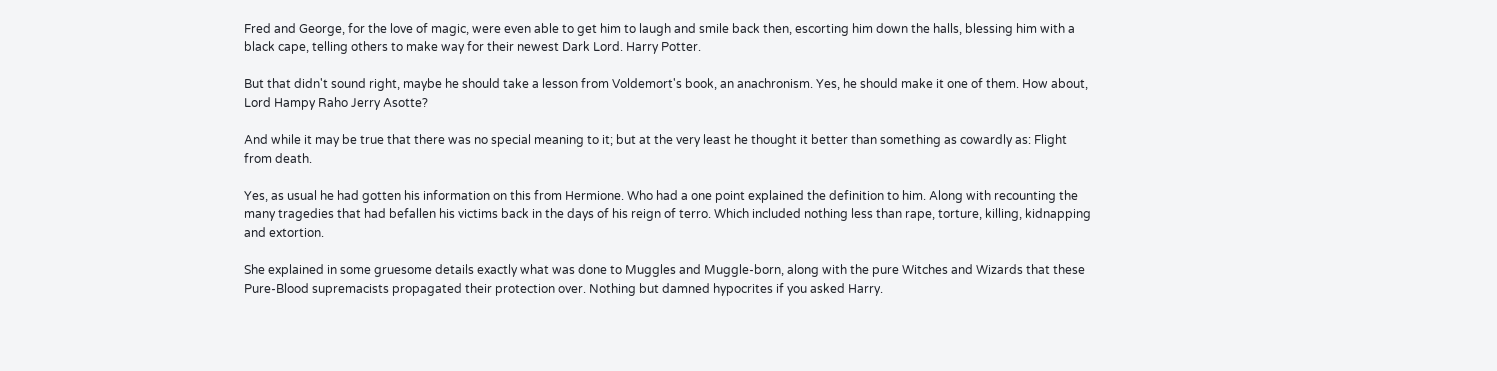Fred and George, for the love of magic, were even able to get him to laugh and smile back then, escorting him down the halls, blessing him with a black cape, telling others to make way for their newest Dark Lord. Harry Potter.

But that didn't sound right, maybe he should take a lesson from Voldemort's book, an anachronism. Yes, he should make it one of them. How about, Lord Hampy Raho Jerry Asotte?

And while it may be true that there was no special meaning to it; but at the very least he thought it better than something as cowardly as: Flight from death.

Yes, as usual he had gotten his information on this from Hermione. Who had a one point explained the definition to him. Along with recounting the many tragedies that had befallen his victims back in the days of his reign of terro. Which included nothing less than rape, torture, killing, kidnapping and extortion.

She explained in some gruesome details exactly what was done to Muggles and Muggle-born, along with the pure Witches and Wizards that these Pure-Blood supremacists propagated their protection over. Nothing but damned hypocrites if you asked Harry.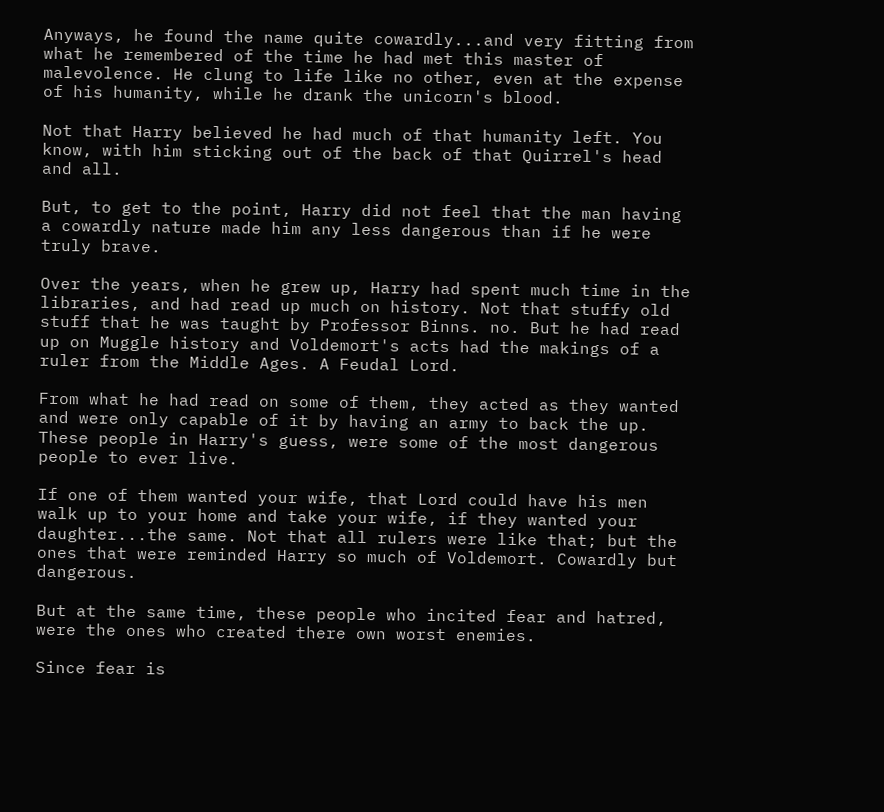Anyways, he found the name quite cowardly...and very fitting from what he remembered of the time he had met this master of malevolence. He clung to life like no other, even at the expense of his humanity, while he drank the unicorn's blood.

Not that Harry believed he had much of that humanity left. You know, with him sticking out of the back of that Quirrel's head and all.

But, to get to the point, Harry did not feel that the man having a cowardly nature made him any less dangerous than if he were truly brave.

Over the years, when he grew up, Harry had spent much time in the libraries, and had read up much on history. Not that stuffy old stuff that he was taught by Professor Binns. no. But he had read up on Muggle history and Voldemort's acts had the makings of a ruler from the Middle Ages. A Feudal Lord.

From what he had read on some of them, they acted as they wanted and were only capable of it by having an army to back the up. These people in Harry's guess, were some of the most dangerous people to ever live.

If one of them wanted your wife, that Lord could have his men walk up to your home and take your wife, if they wanted your daughter...the same. Not that all rulers were like that; but the ones that were reminded Harry so much of Voldemort. Cowardly but dangerous.

But at the same time, these people who incited fear and hatred, were the ones who created there own worst enemies.

Since fear is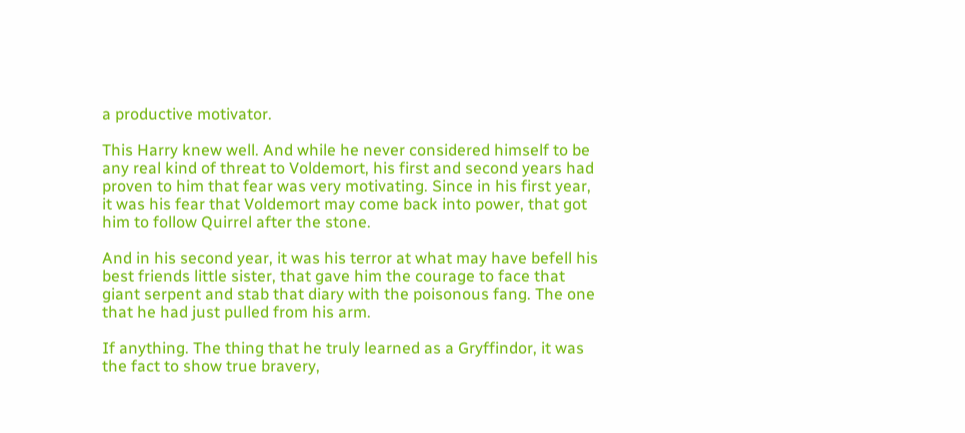a productive motivator.

This Harry knew well. And while he never considered himself to be any real kind of threat to Voldemort, his first and second years had proven to him that fear was very motivating. Since in his first year, it was his fear that Voldemort may come back into power, that got him to follow Quirrel after the stone.

And in his second year, it was his terror at what may have befell his best friends little sister, that gave him the courage to face that giant serpent and stab that diary with the poisonous fang. The one that he had just pulled from his arm.

If anything. The thing that he truly learned as a Gryffindor, it was the fact to show true bravery,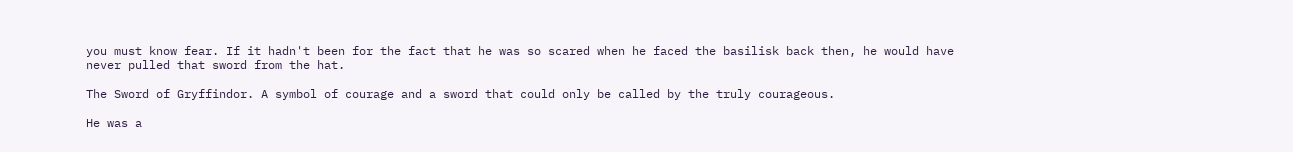you must know fear. If it hadn't been for the fact that he was so scared when he faced the basilisk back then, he would have never pulled that sword from the hat.

The Sword of Gryffindor. A symbol of courage and a sword that could only be called by the truly courageous.

He was a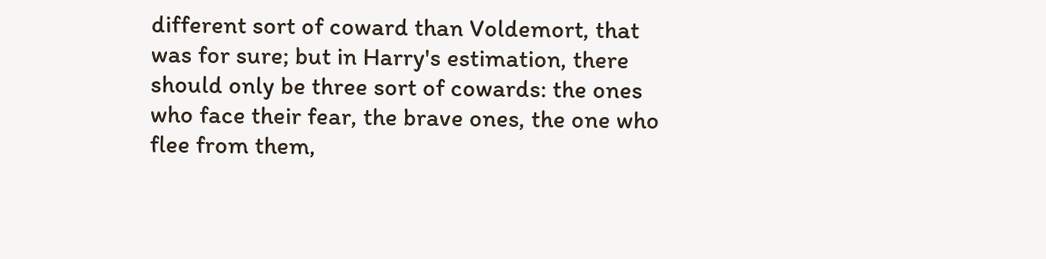different sort of coward than Voldemort, that was for sure; but in Harry's estimation, there should only be three sort of cowards: the ones who face their fear, the brave ones, the one who flee from them,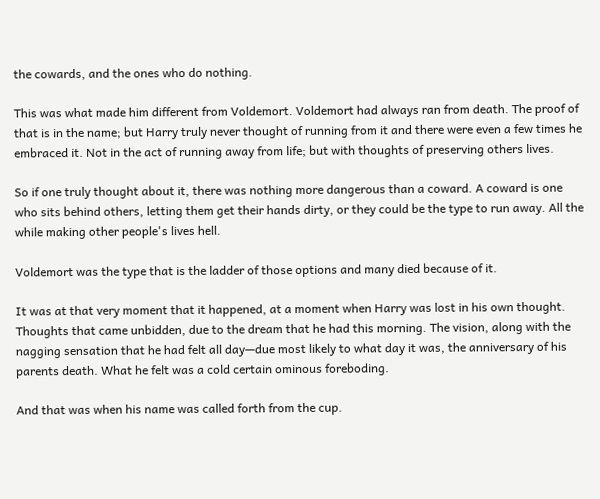the cowards, and the ones who do nothing.

This was what made him different from Voldemort. Voldemort had always ran from death. The proof of that is in the name; but Harry truly never thought of running from it and there were even a few times he embraced it. Not in the act of running away from life; but with thoughts of preserving others lives.

So if one truly thought about it, there was nothing more dangerous than a coward. A coward is one who sits behind others, letting them get their hands dirty, or they could be the type to run away. All the while making other people's lives hell.

Voldemort was the type that is the ladder of those options and many died because of it.

It was at that very moment that it happened, at a moment when Harry was lost in his own thought. Thoughts that came unbidden, due to the dream that he had this morning. The vision, along with the nagging sensation that he had felt all day—due most likely to what day it was, the anniversary of his parents death. What he felt was a cold certain ominous foreboding.

And that was when his name was called forth from the cup.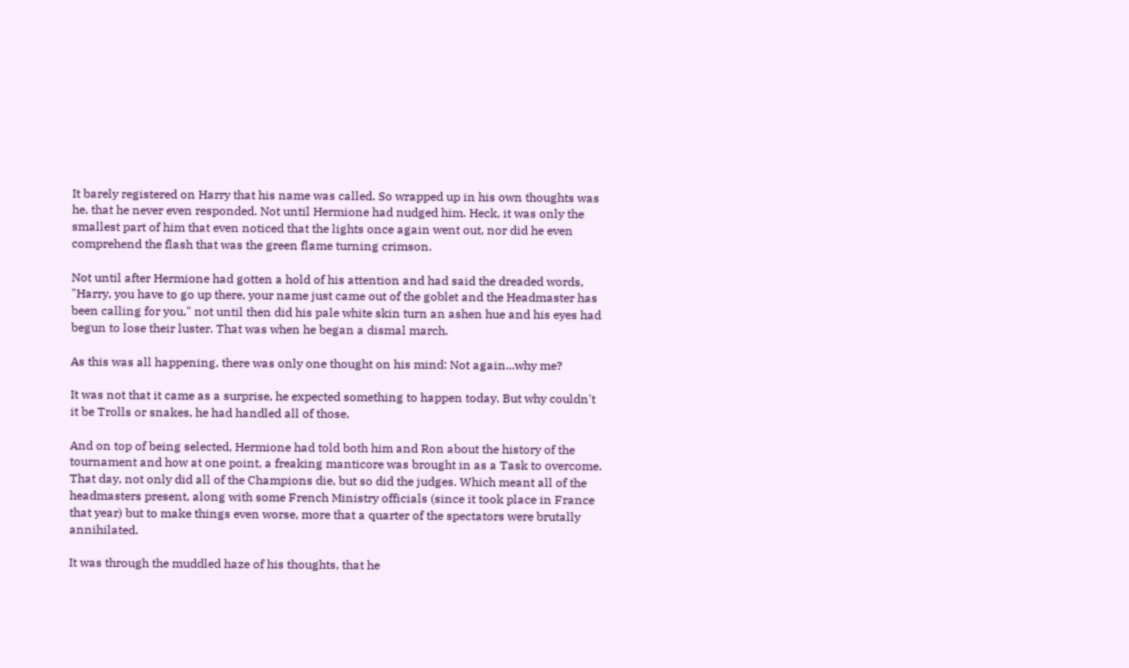It barely registered on Harry that his name was called. So wrapped up in his own thoughts was he, that he never even responded. Not until Hermione had nudged him. Heck, it was only the smallest part of him that even noticed that the lights once again went out, nor did he even comprehend the flash that was the green flame turning crimson.

Not until after Hermione had gotten a hold of his attention and had said the dreaded words, "Harry, you have to go up there, your name just came out of the goblet and the Headmaster has been calling for you," not until then did his pale white skin turn an ashen hue and his eyes had begun to lose their luster. That was when he began a dismal march.

As this was all happening, there was only one thought on his mind: Not again...why me?

It was not that it came as a surprise, he expected something to happen today. But why couldn't it be Trolls or snakes, he had handled all of those.

And on top of being selected, Hermione had told both him and Ron about the history of the tournament and how at one point, a freaking manticore was brought in as a Task to overcome. That day, not only did all of the Champions die, but so did the judges. Which meant all of the headmasters present, along with some French Ministry officials (since it took place in France that year) but to make things even worse, more that a quarter of the spectators were brutally annihilated.

It was through the muddled haze of his thoughts, that he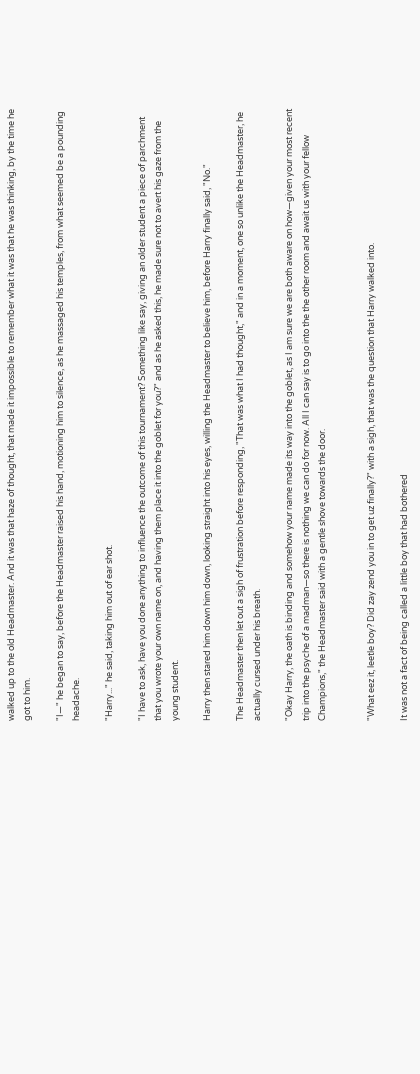walked up to the old Headmaster. And it was that haze of thought, that made it impossible to remember what it was that he was thinking, by the time he got to him.

"I—" he began to say, before the Headmaster raised his hand, motioning him to silence, as he massaged his temples, from what seemed be a pounding headache.

"Harry..." he said, taking him out of ear shot.

"I have to ask, have you done anything to influence the outcome of this tournament? Something like say, giving an older student a piece of parchment that you wrote your own name on, and having them place it into the goblet for you?" and as he asked this, he made sure not to avert his gaze from the young student.

Harry then stared him down him down, looking straight into his eyes, willing the Headmaster to believe him, before Harry finally said, "No."

The Headmaster then let out a sigh of frustration before responding, "That was what I had thought," and in a moment, one so unlike the Headmaster, he actually cursed under his breath.

"Okay Harry, the oath is binding and somehow your name made its way into the goblet, as I am sure we are both aware on how—given your most recent trip into the psyche of a madman—so there is nothing we can do for now. All I can say is to go into the the other room and await us with your fellow Champions," the Headmaster said with a gentle shove towards the door.


"What eez it, leetle boy? Did zay zend you in to get uz finally?" with a sigh, that was the question that Harry walked into.

It was not a fact of being called a little boy that had bothered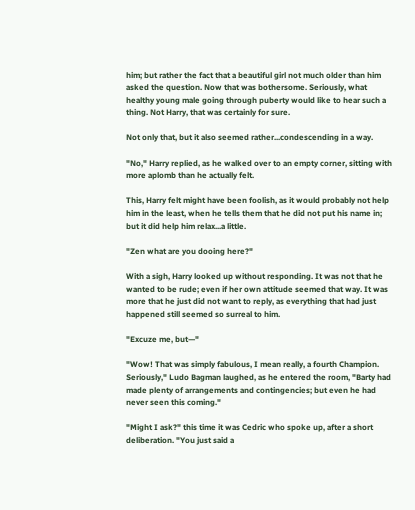him; but rather the fact that a beautiful girl not much older than him asked the question. Now that was bothersome. Seriously, what healthy young male going through puberty would like to hear such a thing. Not Harry, that was certainly for sure.

Not only that, but it also seemed rather...condescending in a way.

"No," Harry replied, as he walked over to an empty corner, sitting with more aplomb than he actually felt.

This, Harry felt might have been foolish, as it would probably not help him in the least, when he tells them that he did not put his name in; but it did help him relax...a little.

"Zen what are you dooing here?"

With a sigh, Harry looked up without responding. It was not that he wanted to be rude; even if her own attitude seemed that way. It was more that he just did not want to reply, as everything that had just happened still seemed so surreal to him.

"Excuze me, but—"

"Wow! That was simply fabulous, I mean really, a fourth Champion. Seriously," Ludo Bagman laughed, as he entered the room, "Barty had made plenty of arrangements and contingencies; but even he had never seen this coming."

"Might I ask?" this time it was Cedric who spoke up, after a short deliberation. "You just said a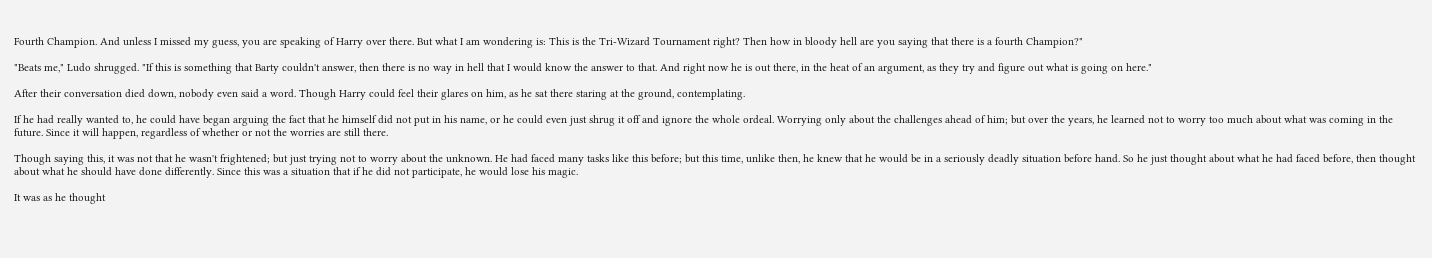Fourth Champion. And unless I missed my guess, you are speaking of Harry over there. But what I am wondering is: This is the Tri-Wizard Tournament right? Then how in bloody hell are you saying that there is a fourth Champion?"

"Beats me," Ludo shrugged. "If this is something that Barty couldn't answer, then there is no way in hell that I would know the answer to that. And right now he is out there, in the heat of an argument, as they try and figure out what is going on here."

After their conversation died down, nobody even said a word. Though Harry could feel their glares on him, as he sat there staring at the ground, contemplating.

If he had really wanted to, he could have began arguing the fact that he himself did not put in his name, or he could even just shrug it off and ignore the whole ordeal. Worrying only about the challenges ahead of him; but over the years, he learned not to worry too much about what was coming in the future. Since it will happen, regardless of whether or not the worries are still there.

Though saying this, it was not that he wasn't frightened; but just trying not to worry about the unknown. He had faced many tasks like this before; but this time, unlike then, he knew that he would be in a seriously deadly situation before hand. So he just thought about what he had faced before, then thought about what he should have done differently. Since this was a situation that if he did not participate, he would lose his magic.

It was as he thought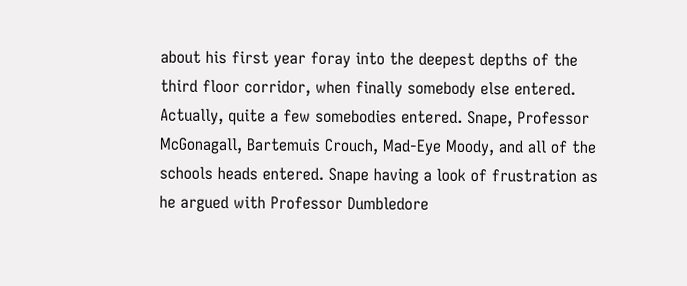about his first year foray into the deepest depths of the third floor corridor, when finally somebody else entered. Actually, quite a few somebodies entered. Snape, Professor McGonagall, Bartemuis Crouch, Mad-Eye Moody, and all of the schools heads entered. Snape having a look of frustration as he argued with Professor Dumbledore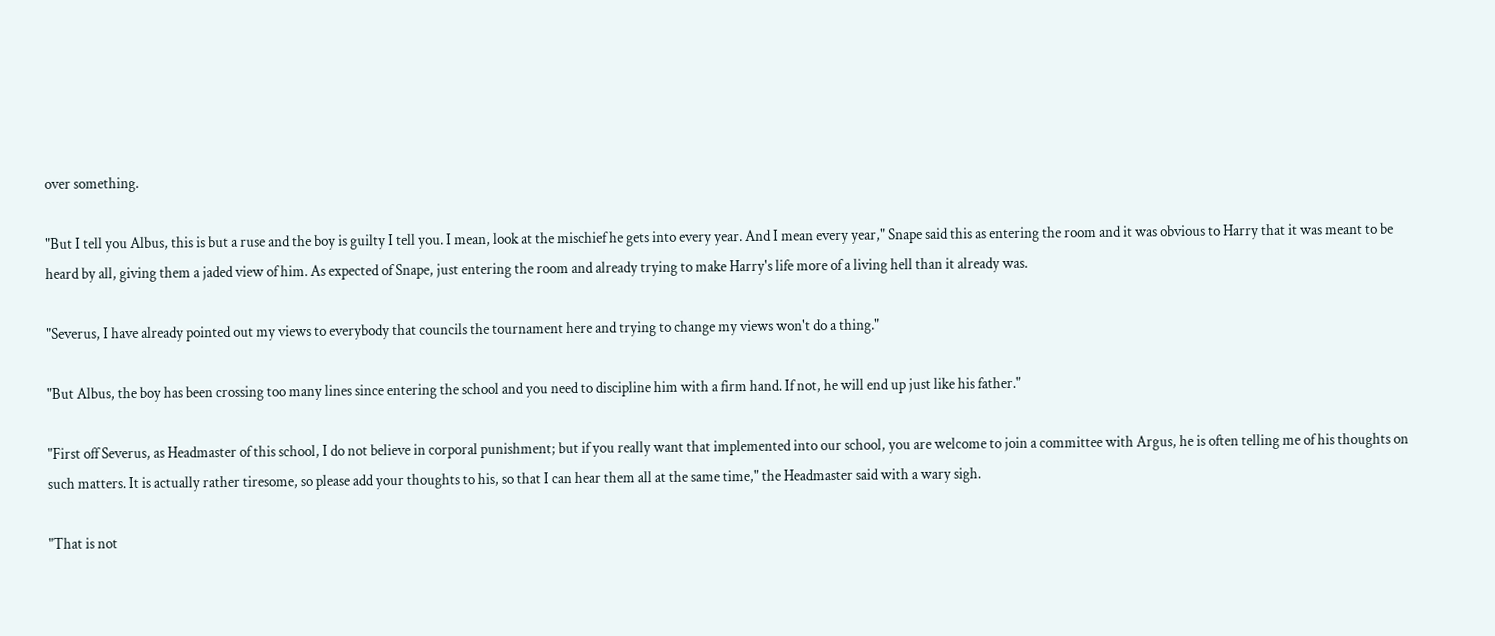over something.

"But I tell you Albus, this is but a ruse and the boy is guilty I tell you. I mean, look at the mischief he gets into every year. And I mean every year," Snape said this as entering the room and it was obvious to Harry that it was meant to be heard by all, giving them a jaded view of him. As expected of Snape, just entering the room and already trying to make Harry's life more of a living hell than it already was.

"Severus, I have already pointed out my views to everybody that councils the tournament here and trying to change my views won't do a thing."

"But Albus, the boy has been crossing too many lines since entering the school and you need to discipline him with a firm hand. If not, he will end up just like his father."

"First off Severus, as Headmaster of this school, I do not believe in corporal punishment; but if you really want that implemented into our school, you are welcome to join a committee with Argus, he is often telling me of his thoughts on such matters. It is actually rather tiresome, so please add your thoughts to his, so that I can hear them all at the same time," the Headmaster said with a wary sigh.

"That is not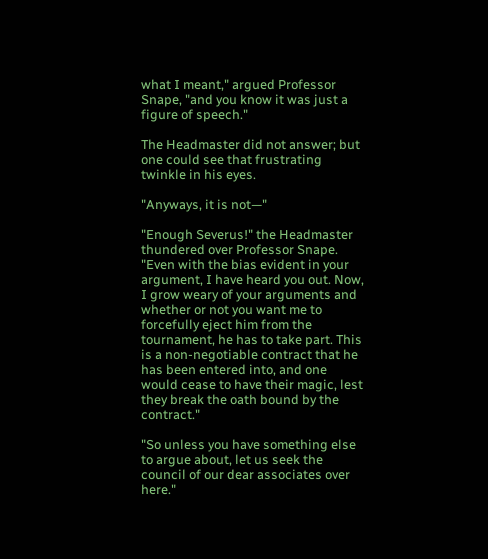what I meant," argued Professor Snape, "and you know it was just a figure of speech."

The Headmaster did not answer; but one could see that frustrating twinkle in his eyes.

"Anyways, it is not—"

"Enough Severus!" the Headmaster thundered over Professor Snape. "Even with the bias evident in your argument, I have heard you out. Now, I grow weary of your arguments and whether or not you want me to forcefully eject him from the tournament, he has to take part. This is a non-negotiable contract that he has been entered into, and one would cease to have their magic, lest they break the oath bound by the contract."

"So unless you have something else to argue about, let us seek the council of our dear associates over here."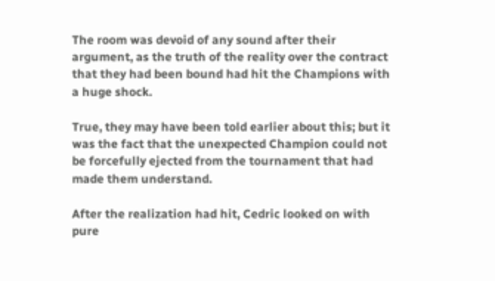The room was devoid of any sound after their argument, as the truth of the reality over the contract that they had been bound had hit the Champions with a huge shock.

True, they may have been told earlier about this; but it was the fact that the unexpected Champion could not be forcefully ejected from the tournament that had made them understand.

After the realization had hit, Cedric looked on with pure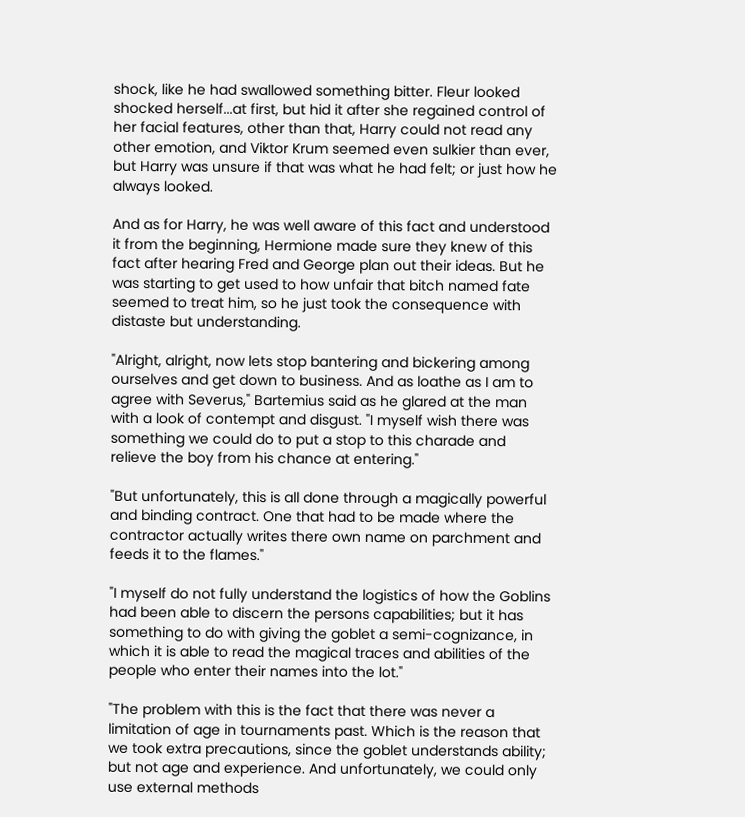shock, like he had swallowed something bitter. Fleur looked shocked herself...at first, but hid it after she regained control of her facial features, other than that, Harry could not read any other emotion, and Viktor Krum seemed even sulkier than ever, but Harry was unsure if that was what he had felt; or just how he always looked.

And as for Harry, he was well aware of this fact and understood it from the beginning, Hermione made sure they knew of this fact after hearing Fred and George plan out their ideas. But he was starting to get used to how unfair that bitch named fate seemed to treat him, so he just took the consequence with distaste but understanding.

"Alright, alright, now lets stop bantering and bickering among ourselves and get down to business. And as loathe as I am to agree with Severus," Bartemius said as he glared at the man with a look of contempt and disgust. "I myself wish there was something we could do to put a stop to this charade and relieve the boy from his chance at entering."

"But unfortunately, this is all done through a magically powerful and binding contract. One that had to be made where the contractor actually writes there own name on parchment and feeds it to the flames."

"I myself do not fully understand the logistics of how the Goblins had been able to discern the persons capabilities; but it has something to do with giving the goblet a semi-cognizance, in which it is able to read the magical traces and abilities of the people who enter their names into the lot."

"The problem with this is the fact that there was never a limitation of age in tournaments past. Which is the reason that we took extra precautions, since the goblet understands ability; but not age and experience. And unfortunately, we could only use external methods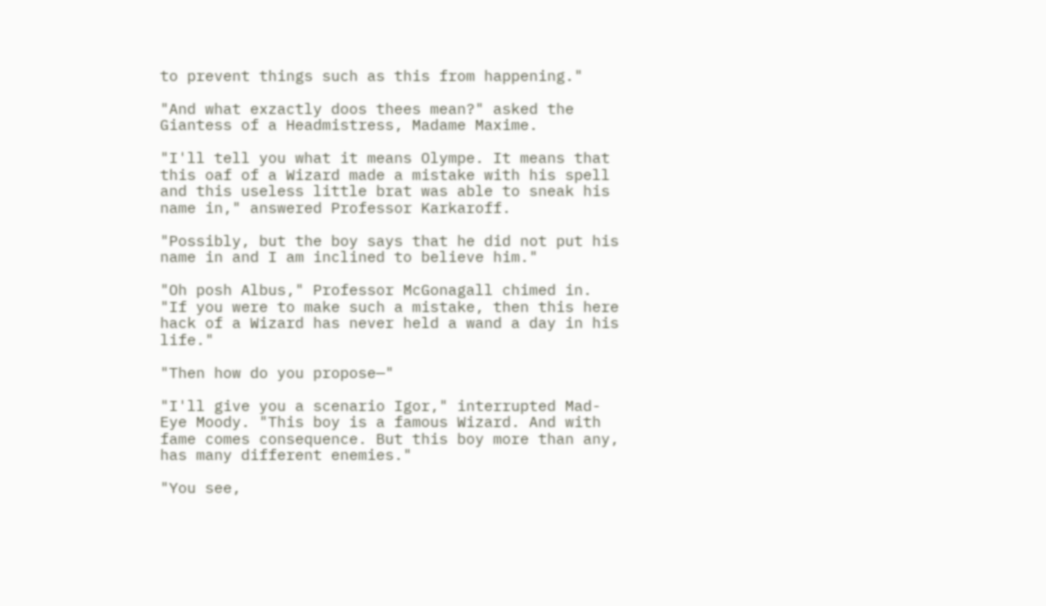to prevent things such as this from happening."

"And what exzactly doos thees mean?" asked the Giantess of a Headmistress, Madame Maxime.

"I'll tell you what it means Olympe. It means that this oaf of a Wizard made a mistake with his spell and this useless little brat was able to sneak his name in," answered Professor Karkaroff.

"Possibly, but the boy says that he did not put his name in and I am inclined to believe him."

"Oh posh Albus," Professor McGonagall chimed in. "If you were to make such a mistake, then this here hack of a Wizard has never held a wand a day in his life."

"Then how do you propose—"

"I'll give you a scenario Igor," interrupted Mad-Eye Moody. "This boy is a famous Wizard. And with fame comes consequence. But this boy more than any, has many different enemies."

"You see,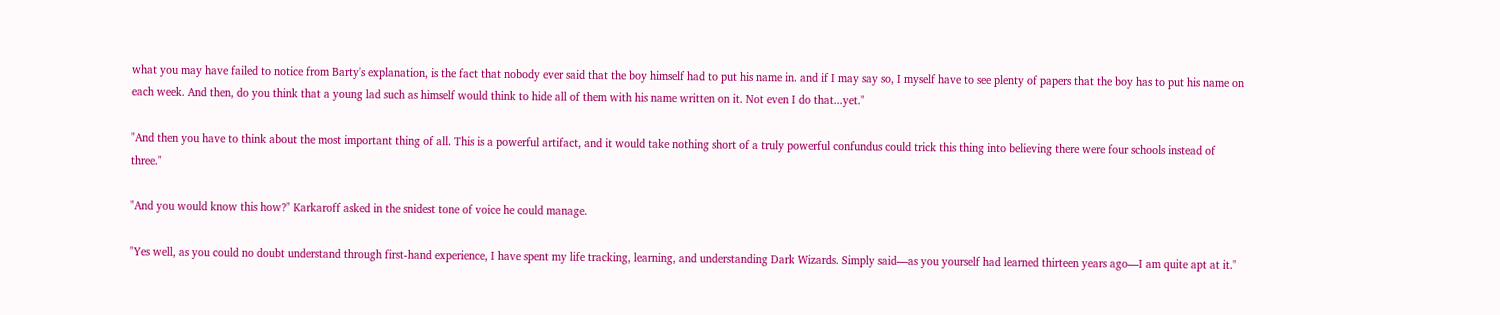what you may have failed to notice from Barty's explanation, is the fact that nobody ever said that the boy himself had to put his name in. and if I may say so, I myself have to see plenty of papers that the boy has to put his name on each week. And then, do you think that a young lad such as himself would think to hide all of them with his name written on it. Not even I do that...yet."

"And then you have to think about the most important thing of all. This is a powerful artifact, and it would take nothing short of a truly powerful confundus could trick this thing into believing there were four schools instead of three."

"And you would know this how?" Karkaroff asked in the snidest tone of voice he could manage.

"Yes well, as you could no doubt understand through first-hand experience, I have spent my life tracking, learning, and understanding Dark Wizards. Simply said—as you yourself had learned thirteen years ago—I am quite apt at it."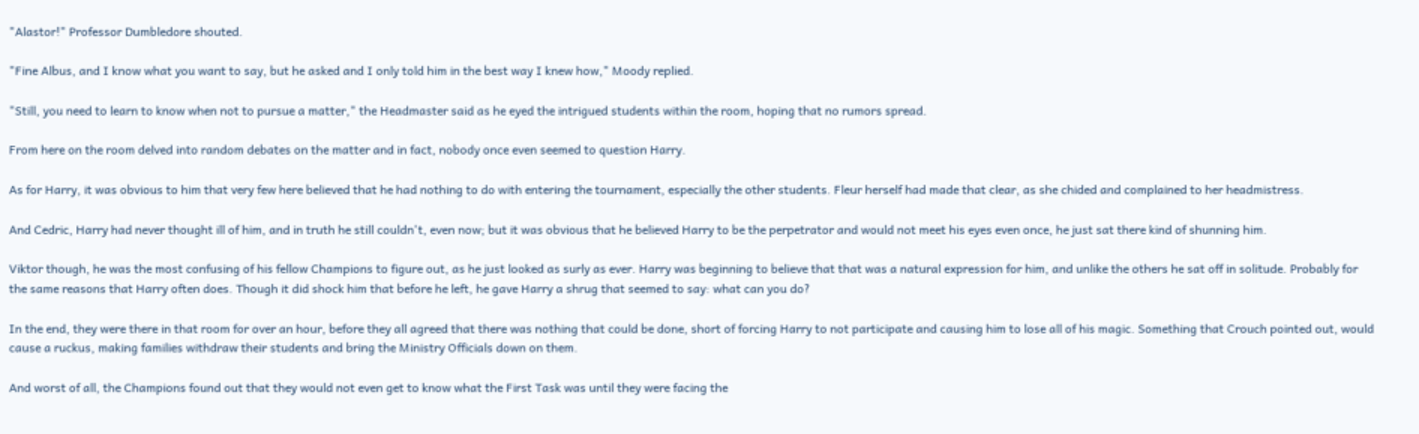"Alastor!" Professor Dumbledore shouted.

"Fine Albus, and I know what you want to say, but he asked and I only told him in the best way I knew how," Moody replied.

"Still, you need to learn to know when not to pursue a matter," the Headmaster said as he eyed the intrigued students within the room, hoping that no rumors spread.

From here on the room delved into random debates on the matter and in fact, nobody once even seemed to question Harry.

As for Harry, it was obvious to him that very few here believed that he had nothing to do with entering the tournament, especially the other students. Fleur herself had made that clear, as she chided and complained to her headmistress.

And Cedric, Harry had never thought ill of him, and in truth he still couldn't, even now; but it was obvious that he believed Harry to be the perpetrator and would not meet his eyes even once, he just sat there kind of shunning him.

Viktor though, he was the most confusing of his fellow Champions to figure out, as he just looked as surly as ever. Harry was beginning to believe that that was a natural expression for him, and unlike the others he sat off in solitude. Probably for the same reasons that Harry often does. Though it did shock him that before he left, he gave Harry a shrug that seemed to say: what can you do?

In the end, they were there in that room for over an hour, before they all agreed that there was nothing that could be done, short of forcing Harry to not participate and causing him to lose all of his magic. Something that Crouch pointed out, would cause a ruckus, making families withdraw their students and bring the Ministry Officials down on them.

And worst of all, the Champions found out that they would not even get to know what the First Task was until they were facing the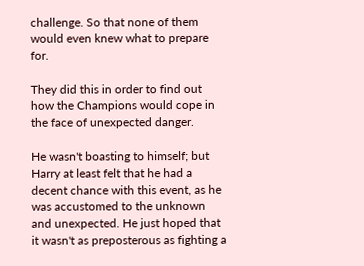challenge. So that none of them would even knew what to prepare for.

They did this in order to find out how the Champions would cope in the face of unexpected danger.

He wasn't boasting to himself; but Harry at least felt that he had a decent chance with this event, as he was accustomed to the unknown and unexpected. He just hoped that it wasn't as preposterous as fighting a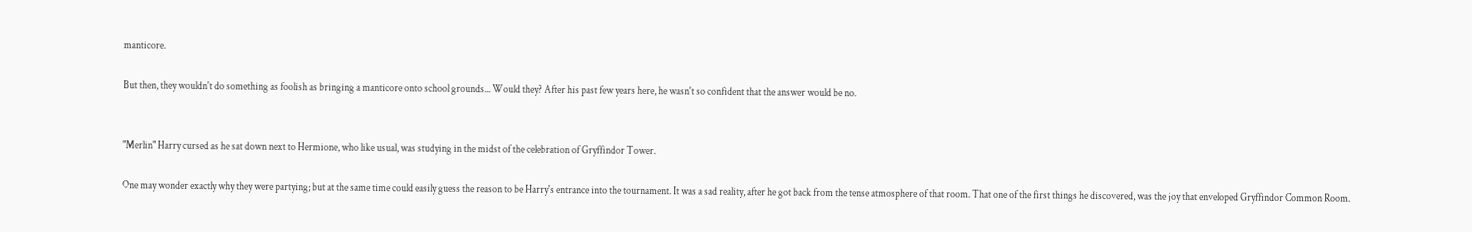manticore.

But then, they wouldn't do something as foolish as bringing a manticore onto school grounds... Would they? After his past few years here, he wasn't so confident that the answer would be no.


"Merlin" Harry cursed as he sat down next to Hermione, who like usual, was studying in the midst of the celebration of Gryffindor Tower.

One may wonder exactly why they were partying; but at the same time could easily guess the reason to be Harry's entrance into the tournament. It was a sad reality, after he got back from the tense atmosphere of that room. That one of the first things he discovered, was the joy that enveloped Gryffindor Common Room.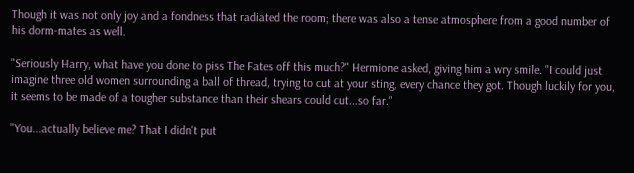Though it was not only joy and a fondness that radiated the room; there was also a tense atmosphere from a good number of his dorm-mates as well.

"Seriously Harry, what have you done to piss The Fates off this much?" Hermione asked, giving him a wry smile. "I could just imagine three old women surrounding a ball of thread, trying to cut at your sting, every chance they got. Though luckily for you, it seems to be made of a tougher substance than their shears could cut...so far."

"You...actually believe me? That I didn't put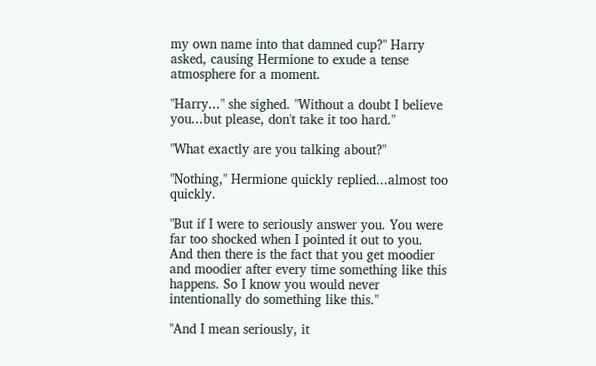my own name into that damned cup?" Harry asked, causing Hermione to exude a tense atmosphere for a moment.

"Harry..." she sighed. "Without a doubt I believe you...but please, don't take it too hard."

"What exactly are you talking about?"

"Nothing," Hermione quickly replied...almost too quickly.

"But if I were to seriously answer you. You were far too shocked when I pointed it out to you. And then there is the fact that you get moodier and moodier after every time something like this happens. So I know you would never intentionally do something like this."

"And I mean seriously, it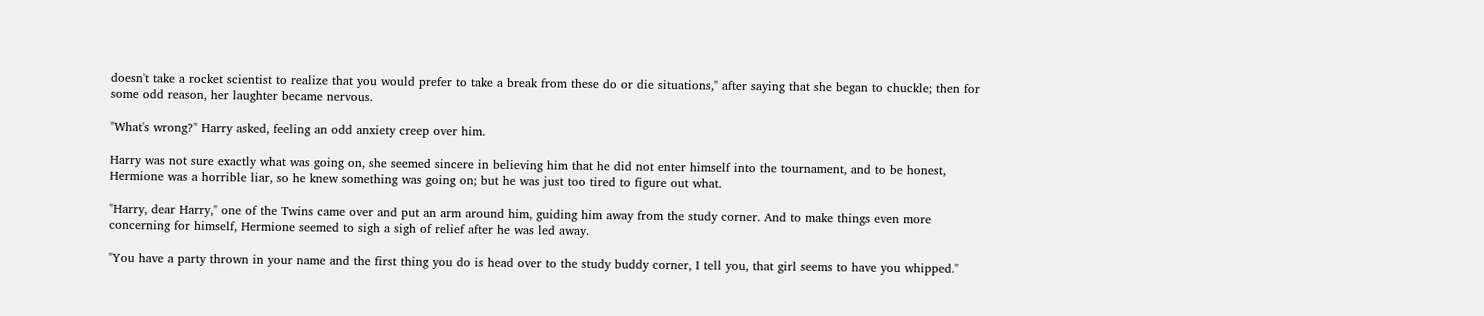doesn't take a rocket scientist to realize that you would prefer to take a break from these do or die situations," after saying that she began to chuckle; then for some odd reason, her laughter became nervous.

"What's wrong?" Harry asked, feeling an odd anxiety creep over him.

Harry was not sure exactly what was going on, she seemed sincere in believing him that he did not enter himself into the tournament, and to be honest, Hermione was a horrible liar, so he knew something was going on; but he was just too tired to figure out what.

"Harry, dear Harry," one of the Twins came over and put an arm around him, guiding him away from the study corner. And to make things even more concerning for himself, Hermione seemed to sigh a sigh of relief after he was led away.

"You have a party thrown in your name and the first thing you do is head over to the study buddy corner, I tell you, that girl seems to have you whipped."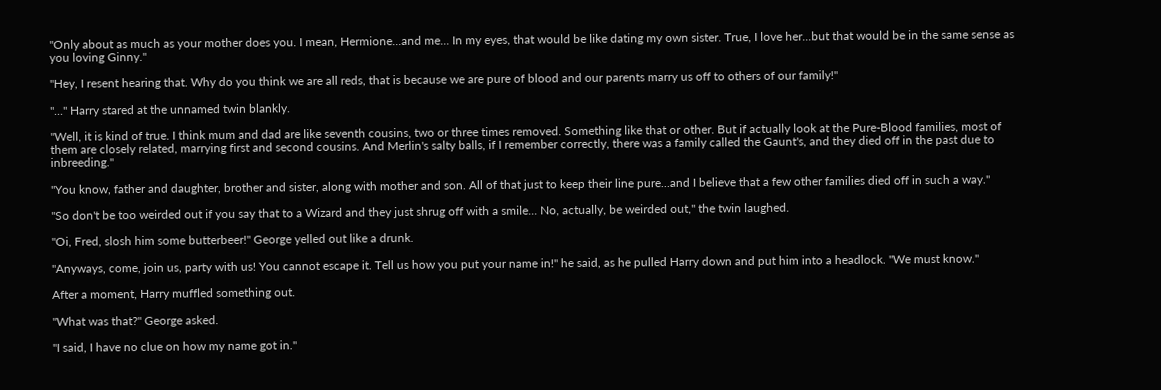"Only about as much as your mother does you. I mean, Hermione...and me... In my eyes, that would be like dating my own sister. True, I love her...but that would be in the same sense as you loving Ginny."

"Hey, I resent hearing that. Why do you think we are all reds, that is because we are pure of blood and our parents marry us off to others of our family!"

"..." Harry stared at the unnamed twin blankly.

"Well, it is kind of true. I think mum and dad are like seventh cousins, two or three times removed. Something like that or other. But if actually look at the Pure-Blood families, most of them are closely related, marrying first and second cousins. And Merlin's salty balls, if I remember correctly, there was a family called the Gaunt's, and they died off in the past due to inbreeding."

"You know, father and daughter, brother and sister, along with mother and son. All of that just to keep their line pure...and I believe that a few other families died off in such a way."

"So don't be too weirded out if you say that to a Wizard and they just shrug off with a smile... No, actually, be weirded out," the twin laughed.

"Oi, Fred, slosh him some butterbeer!" George yelled out like a drunk.

"Anyways, come, join us, party with us! You cannot escape it. Tell us how you put your name in!" he said, as he pulled Harry down and put him into a headlock. "We must know."

After a moment, Harry muffled something out.

"What was that?" George asked.

"I said, I have no clue on how my name got in."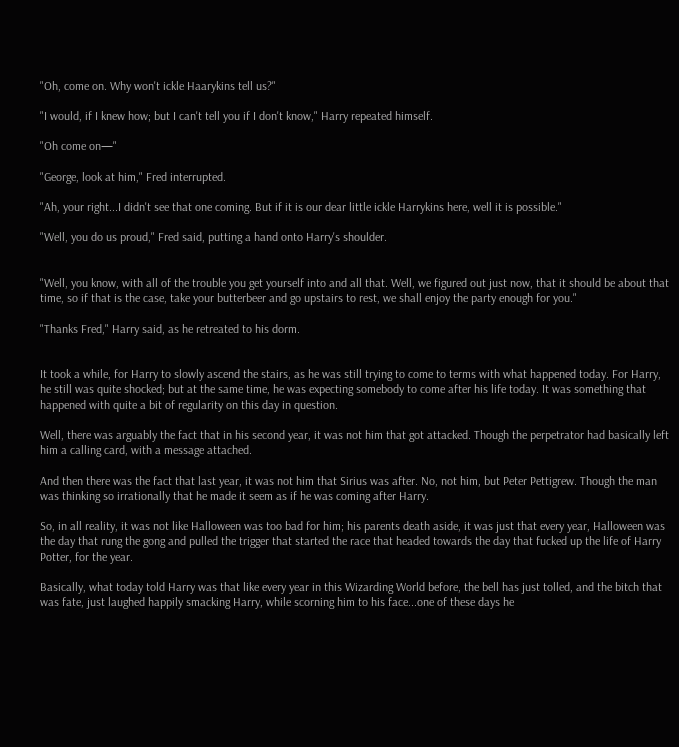"Oh, come on. Why won't ickle Haarykins tell us?"

"I would, if I knew how; but I can't tell you if I don't know," Harry repeated himself.

"Oh come on—"

"George, look at him," Fred interrupted.

"Ah, your right...I didn't see that one coming. But if it is our dear little ickle Harrykins here, well it is possible."

"Well, you do us proud," Fred said, putting a hand onto Harry's shoulder.


"Well, you know, with all of the trouble you get yourself into and all that. Well, we figured out just now, that it should be about that time, so if that is the case, take your butterbeer and go upstairs to rest, we shall enjoy the party enough for you."

"Thanks Fred," Harry said, as he retreated to his dorm.


It took a while, for Harry to slowly ascend the stairs, as he was still trying to come to terms with what happened today. For Harry, he still was quite shocked; but at the same time, he was expecting somebody to come after his life today. It was something that happened with quite a bit of regularity on this day in question.

Well, there was arguably the fact that in his second year, it was not him that got attacked. Though the perpetrator had basically left him a calling card, with a message attached.

And then there was the fact that last year, it was not him that Sirius was after. No, not him, but Peter Pettigrew. Though the man was thinking so irrationally that he made it seem as if he was coming after Harry.

So, in all reality, it was not like Halloween was too bad for him; his parents death aside, it was just that every year, Halloween was the day that rung the gong and pulled the trigger that started the race that headed towards the day that fucked up the life of Harry Potter, for the year.

Basically, what today told Harry was that like every year in this Wizarding World before, the bell has just tolled, and the bitch that was fate, just laughed happily smacking Harry, while scorning him to his face...one of these days he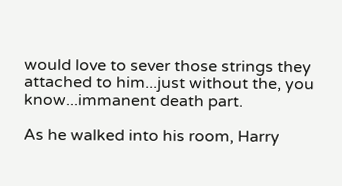would love to sever those strings they attached to him...just without the, you know...immanent death part.

As he walked into his room, Harry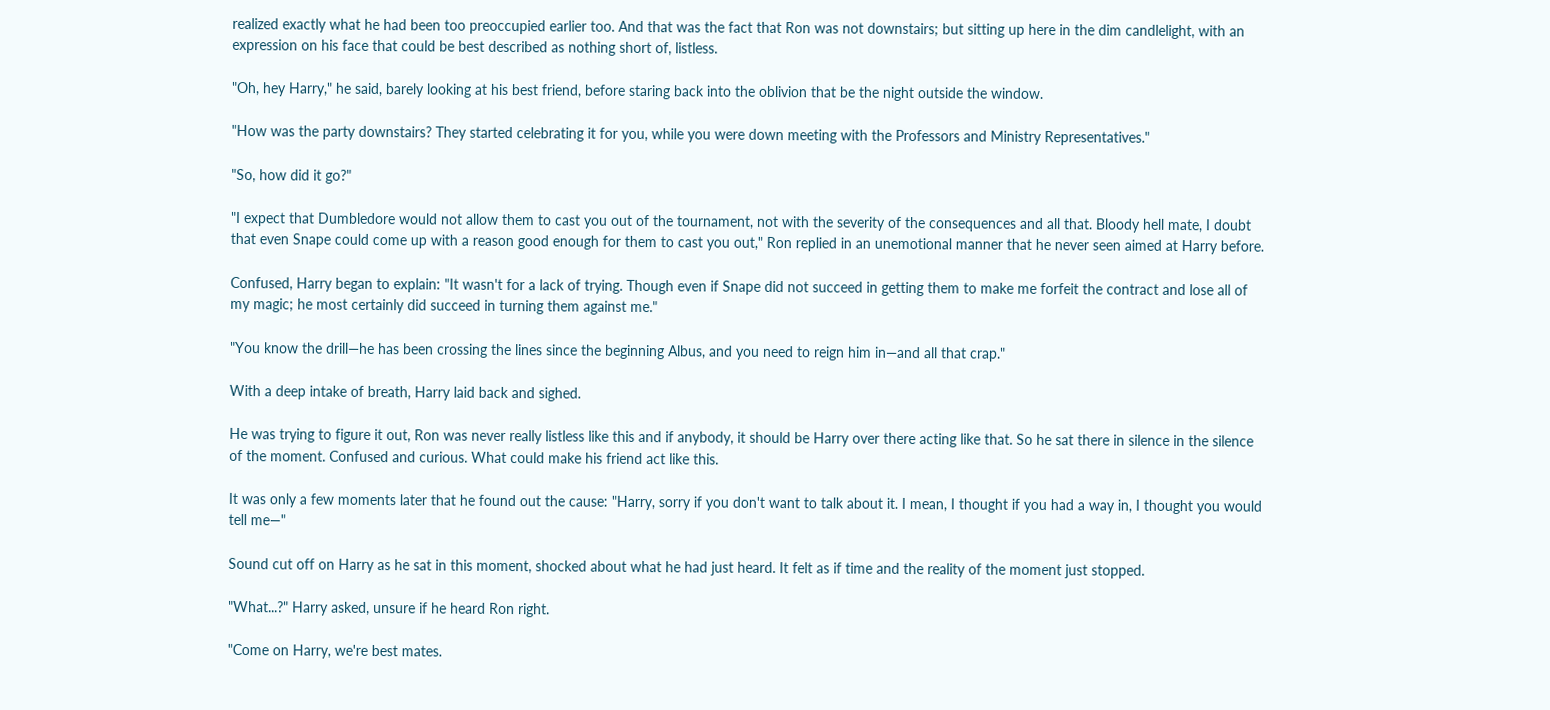realized exactly what he had been too preoccupied earlier too. And that was the fact that Ron was not downstairs; but sitting up here in the dim candlelight, with an expression on his face that could be best described as nothing short of, listless.

"Oh, hey Harry," he said, barely looking at his best friend, before staring back into the oblivion that be the night outside the window.

"How was the party downstairs? They started celebrating it for you, while you were down meeting with the Professors and Ministry Representatives."

"So, how did it go?"

"I expect that Dumbledore would not allow them to cast you out of the tournament, not with the severity of the consequences and all that. Bloody hell mate, I doubt that even Snape could come up with a reason good enough for them to cast you out," Ron replied in an unemotional manner that he never seen aimed at Harry before.

Confused, Harry began to explain: "It wasn't for a lack of trying. Though even if Snape did not succeed in getting them to make me forfeit the contract and lose all of my magic; he most certainly did succeed in turning them against me."

"You know the drill—he has been crossing the lines since the beginning Albus, and you need to reign him in—and all that crap."

With a deep intake of breath, Harry laid back and sighed.

He was trying to figure it out, Ron was never really listless like this and if anybody, it should be Harry over there acting like that. So he sat there in silence in the silence of the moment. Confused and curious. What could make his friend act like this.

It was only a few moments later that he found out the cause: "Harry, sorry if you don't want to talk about it. I mean, I thought if you had a way in, I thought you would tell me—"

Sound cut off on Harry as he sat in this moment, shocked about what he had just heard. It felt as if time and the reality of the moment just stopped.

"What...?" Harry asked, unsure if he heard Ron right.

"Come on Harry, we're best mates.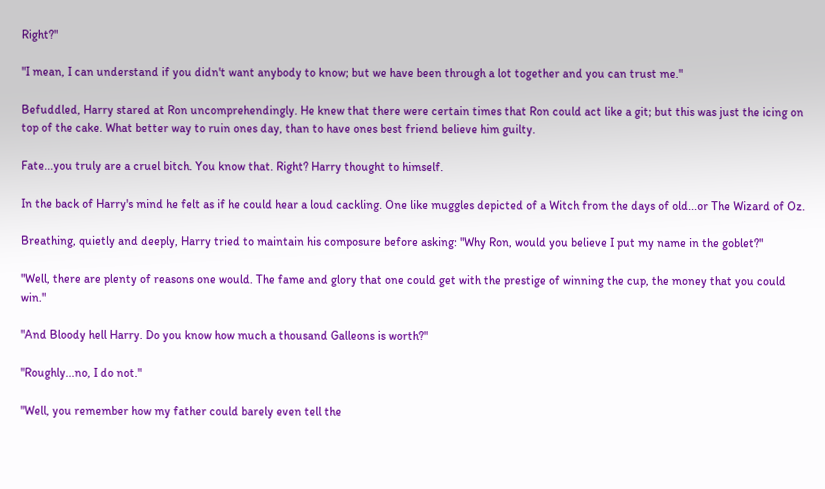Right?"

"I mean, I can understand if you didn't want anybody to know; but we have been through a lot together and you can trust me."

Befuddled, Harry stared at Ron uncomprehendingly. He knew that there were certain times that Ron could act like a git; but this was just the icing on top of the cake. What better way to ruin ones day, than to have ones best friend believe him guilty.

Fate...you truly are a cruel bitch. You know that. Right? Harry thought to himself.

In the back of Harry's mind he felt as if he could hear a loud cackling. One like muggles depicted of a Witch from the days of old...or The Wizard of Oz.

Breathing, quietly and deeply, Harry tried to maintain his composure before asking: "Why Ron, would you believe I put my name in the goblet?"

"Well, there are plenty of reasons one would. The fame and glory that one could get with the prestige of winning the cup, the money that you could win."

"And Bloody hell Harry. Do you know how much a thousand Galleons is worth?"

"Roughly...no, I do not."

"Well, you remember how my father could barely even tell the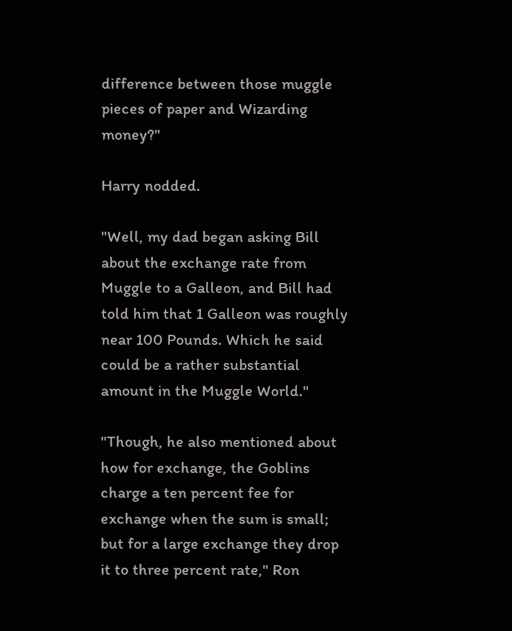difference between those muggle pieces of paper and Wizarding money?"

Harry nodded.

"Well, my dad began asking Bill about the exchange rate from Muggle to a Galleon, and Bill had told him that 1 Galleon was roughly near 100 Pounds. Which he said could be a rather substantial amount in the Muggle World."

"Though, he also mentioned about how for exchange, the Goblins charge a ten percent fee for exchange when the sum is small; but for a large exchange they drop it to three percent rate," Ron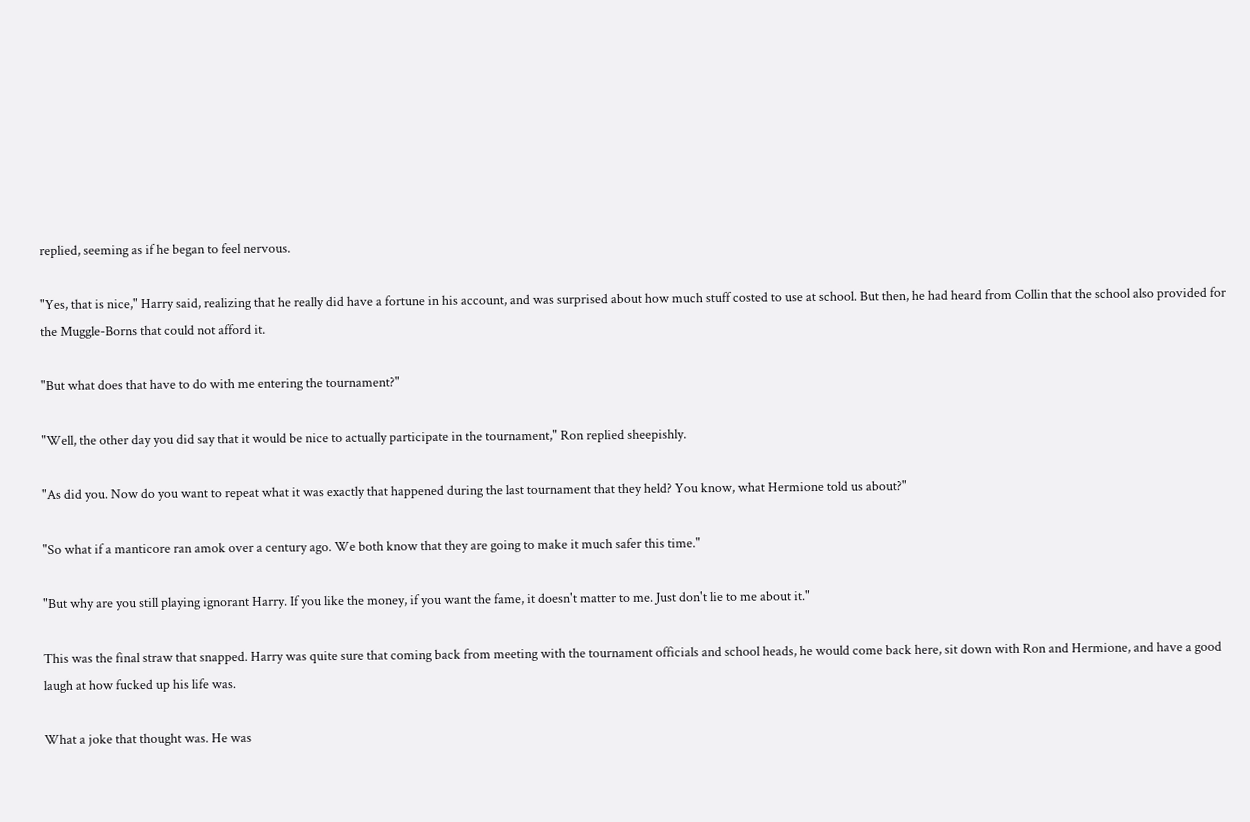replied, seeming as if he began to feel nervous.

"Yes, that is nice," Harry said, realizing that he really did have a fortune in his account, and was surprised about how much stuff costed to use at school. But then, he had heard from Collin that the school also provided for the Muggle-Borns that could not afford it.

"But what does that have to do with me entering the tournament?"

"Well, the other day you did say that it would be nice to actually participate in the tournament," Ron replied sheepishly.

"As did you. Now do you want to repeat what it was exactly that happened during the last tournament that they held? You know, what Hermione told us about?"

"So what if a manticore ran amok over a century ago. We both know that they are going to make it much safer this time."

"But why are you still playing ignorant Harry. If you like the money, if you want the fame, it doesn't matter to me. Just don't lie to me about it."

This was the final straw that snapped. Harry was quite sure that coming back from meeting with the tournament officials and school heads, he would come back here, sit down with Ron and Hermione, and have a good laugh at how fucked up his life was.

What a joke that thought was. He was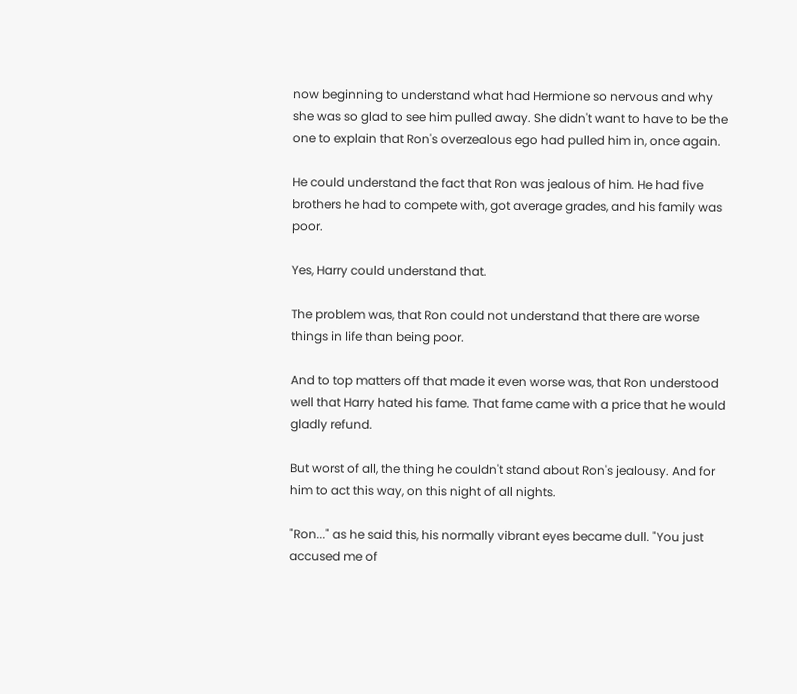now beginning to understand what had Hermione so nervous and why she was so glad to see him pulled away. She didn't want to have to be the one to explain that Ron's overzealous ego had pulled him in, once again.

He could understand the fact that Ron was jealous of him. He had five brothers he had to compete with, got average grades, and his family was poor.

Yes, Harry could understand that.

The problem was, that Ron could not understand that there are worse things in life than being poor.

And to top matters off that made it even worse was, that Ron understood well that Harry hated his fame. That fame came with a price that he would gladly refund.

But worst of all, the thing he couldn't stand about Ron's jealousy. And for him to act this way, on this night of all nights.

"Ron..." as he said this, his normally vibrant eyes became dull. "You just accused me of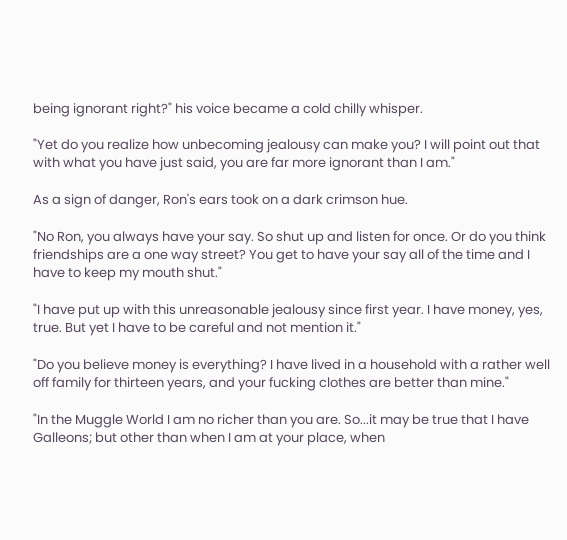being ignorant right?" his voice became a cold chilly whisper.

"Yet do you realize how unbecoming jealousy can make you? I will point out that with what you have just said, you are far more ignorant than I am."

As a sign of danger, Ron's ears took on a dark crimson hue.

"No Ron, you always have your say. So shut up and listen for once. Or do you think friendships are a one way street? You get to have your say all of the time and I have to keep my mouth shut."

"I have put up with this unreasonable jealousy since first year. I have money, yes, true. But yet I have to be careful and not mention it."

"Do you believe money is everything? I have lived in a household with a rather well off family for thirteen years, and your fucking clothes are better than mine."

"In the Muggle World I am no richer than you are. So...it may be true that I have Galleons; but other than when I am at your place, when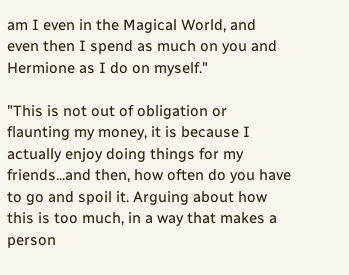am I even in the Magical World, and even then I spend as much on you and Hermione as I do on myself."

"This is not out of obligation or flaunting my money, it is because I actually enjoy doing things for my friends...and then, how often do you have to go and spoil it. Arguing about how this is too much, in a way that makes a person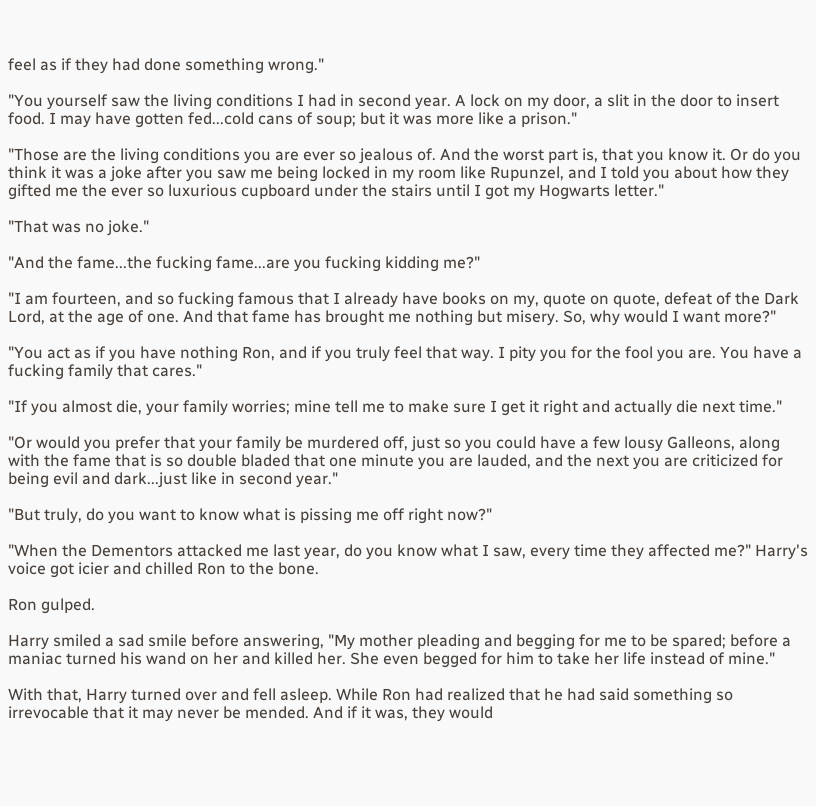feel as if they had done something wrong."

"You yourself saw the living conditions I had in second year. A lock on my door, a slit in the door to insert food. I may have gotten fed...cold cans of soup; but it was more like a prison."

"Those are the living conditions you are ever so jealous of. And the worst part is, that you know it. Or do you think it was a joke after you saw me being locked in my room like Rupunzel, and I told you about how they gifted me the ever so luxurious cupboard under the stairs until I got my Hogwarts letter."

"That was no joke."

"And the fame...the fucking fame...are you fucking kidding me?"

"I am fourteen, and so fucking famous that I already have books on my, quote on quote, defeat of the Dark Lord, at the age of one. And that fame has brought me nothing but misery. So, why would I want more?"

"You act as if you have nothing Ron, and if you truly feel that way. I pity you for the fool you are. You have a fucking family that cares."

"If you almost die, your family worries; mine tell me to make sure I get it right and actually die next time."

"Or would you prefer that your family be murdered off, just so you could have a few lousy Galleons, along with the fame that is so double bladed that one minute you are lauded, and the next you are criticized for being evil and dark...just like in second year."

"But truly, do you want to know what is pissing me off right now?"

"When the Dementors attacked me last year, do you know what I saw, every time they affected me?" Harry's voice got icier and chilled Ron to the bone.

Ron gulped.

Harry smiled a sad smile before answering, "My mother pleading and begging for me to be spared; before a maniac turned his wand on her and killed her. She even begged for him to take her life instead of mine."

With that, Harry turned over and fell asleep. While Ron had realized that he had said something so irrevocable that it may never be mended. And if it was, they would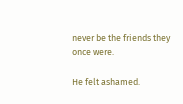never be the friends they once were.

He felt ashamed.